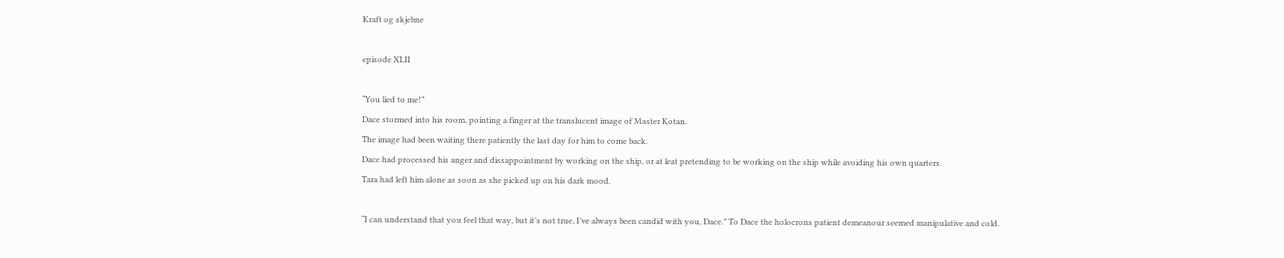Kraft og skjebne

episode XLII

“You lied to me!”
Dace stormed into his room, pointing a finger at the translucent image of Master Kotan.
The image had been waiting there patiently the last day for him to come back.
Dace had processed his anger and dissappointment by working on the ship, or at leat pretending to be working on the ship while avoiding his own quarters.
Tara had left him alone as soon as she picked up on his dark mood.

“I can understand that you feel that way, but it’s not true, I’ve always been candid with you, Dace.” To Dace the holocrons patient demeanour seemed manipulative and cold.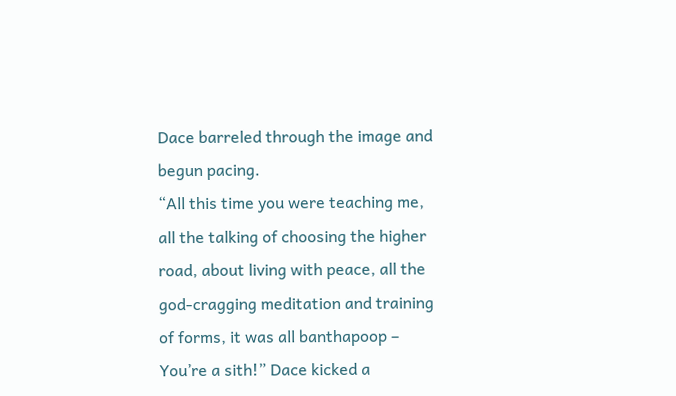Dace barreled through the image and begun pacing.
“All this time you were teaching me, all the talking of choosing the higher road, about living with peace, all the god-cragging meditation and training of forms, it was all banthapoop – You’re a sith!” Dace kicked a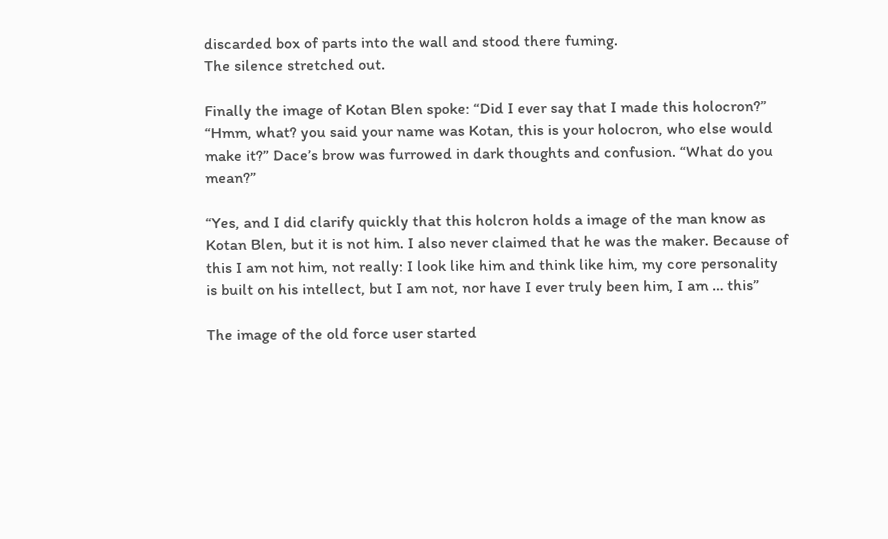discarded box of parts into the wall and stood there fuming.
The silence stretched out.

Finally the image of Kotan Blen spoke: “Did I ever say that I made this holocron?”
“Hmm, what? you said your name was Kotan, this is your holocron, who else would make it?” Dace’s brow was furrowed in dark thoughts and confusion. “What do you mean?”

“Yes, and I did clarify quickly that this holcron holds a image of the man know as Kotan Blen, but it is not him. I also never claimed that he was the maker. Because of this I am not him, not really: I look like him and think like him, my core personality is built on his intellect, but I am not, nor have I ever truly been him, I am … this”

The image of the old force user started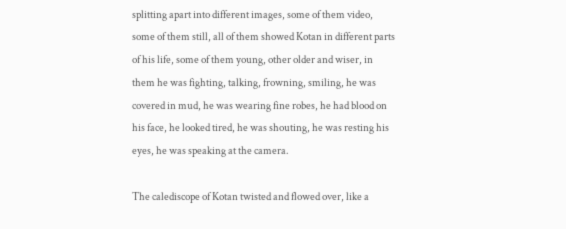splitting apart into different images, some of them video, some of them still, all of them showed Kotan in different parts of his life, some of them young, other older and wiser, in them he was fighting, talking, frowning, smiling, he was covered in mud, he was wearing fine robes, he had blood on his face, he looked tired, he was shouting, he was resting his eyes, he was speaking at the camera.

The calediscope of Kotan twisted and flowed over, like a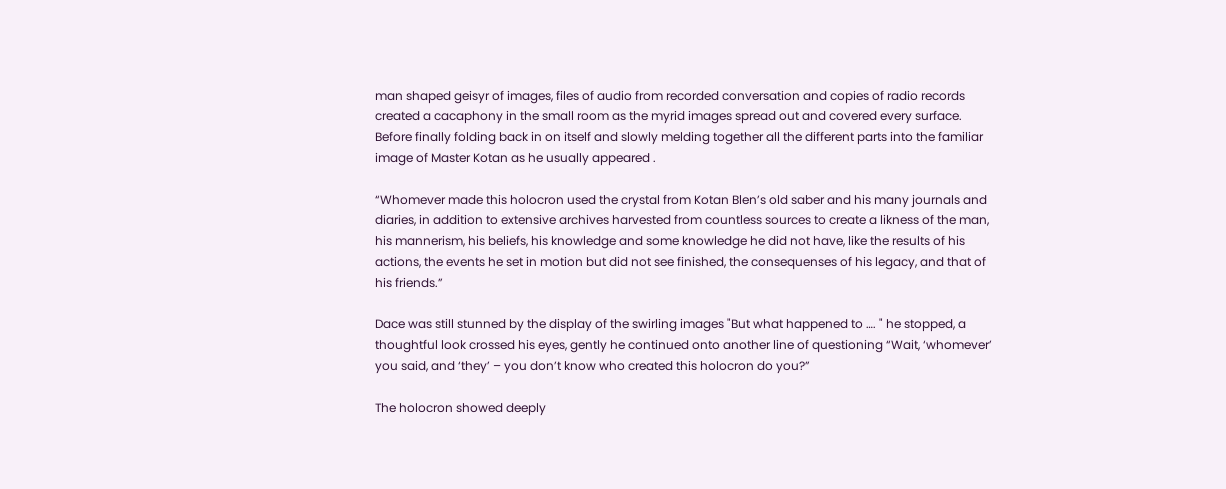man shaped geisyr of images, files of audio from recorded conversation and copies of radio records created a cacaphony in the small room as the myrid images spread out and covered every surface. Before finally folding back in on itself and slowly melding together all the different parts into the familiar image of Master Kotan as he usually appeared .

“Whomever made this holocron used the crystal from Kotan Blen’s old saber and his many journals and diaries, in addition to extensive archives harvested from countless sources to create a likness of the man, his mannerism, his beliefs, his knowledge and some knowledge he did not have, like the results of his actions, the events he set in motion but did not see finished, the consequenses of his legacy, and that of his friends.”

Dace was still stunned by the display of the swirling images "But what happened to …. " he stopped, a thoughtful look crossed his eyes, gently he continued onto another line of questioning “Wait, ‘whomever’ you said, and ‘they’ – you don’t know who created this holocron do you?”

The holocron showed deeply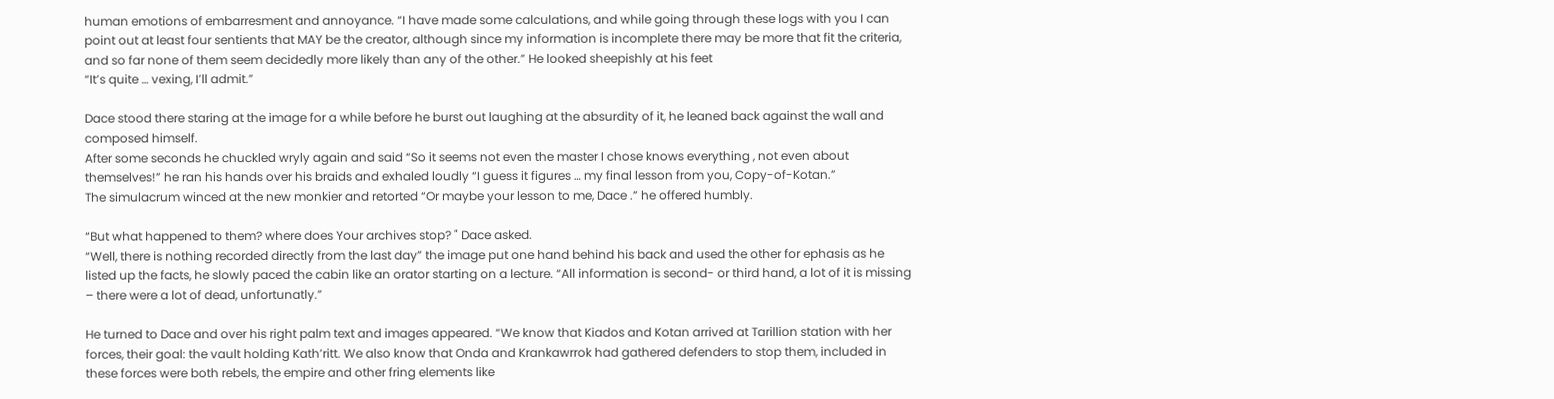human emotions of embarresment and annoyance. “I have made some calculations, and while going through these logs with you I can point out at least four sentients that MAY be the creator, although since my information is incomplete there may be more that fit the criteria, and so far none of them seem decidedly more likely than any of the other.” He looked sheepishly at his feet
“It’s quite … vexing, I’ll admit.”

Dace stood there staring at the image for a while before he burst out laughing at the absurdity of it, he leaned back against the wall and composed himself.
After some seconds he chuckled wryly again and said “So it seems not even the master I chose knows everything , not even about themselves!” he ran his hands over his braids and exhaled loudly “I guess it figures … my final lesson from you, Copy-of-Kotan.”
The simulacrum winced at the new monkier and retorted “Or maybe your lesson to me, Dace .” he offered humbly.

“But what happened to them? where does Your archives stop? " Dace asked.
“Well, there is nothing recorded directly from the last day” the image put one hand behind his back and used the other for ephasis as he listed up the facts, he slowly paced the cabin like an orator starting on a lecture. “All information is second- or third hand, a lot of it is missing – there were a lot of dead, unfortunatly.”

He turned to Dace and over his right palm text and images appeared. “We know that Kiados and Kotan arrived at Tarillion station with her forces, their goal: the vault holding Kath’ritt. We also know that Onda and Krankawrrok had gathered defenders to stop them, included in these forces were both rebels, the empire and other fring elements like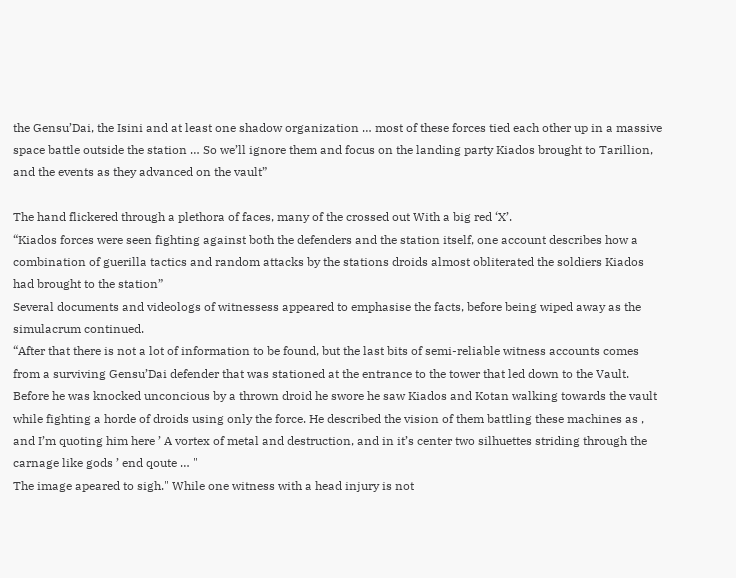the Gensu’Dai, the Isini and at least one shadow organization … most of these forces tied each other up in a massive space battle outside the station … So we’ll ignore them and focus on the landing party Kiados brought to Tarillion, and the events as they advanced on the vault”

The hand flickered through a plethora of faces, many of the crossed out With a big red ‘X’.
“Kiados forces were seen fighting against both the defenders and the station itself, one account describes how a combination of guerilla tactics and random attacks by the stations droids almost obliterated the soldiers Kiados had brought to the station”
Several documents and videologs of witnessess appeared to emphasise the facts, before being wiped away as the simulacrum continued.
“After that there is not a lot of information to be found, but the last bits of semi-reliable witness accounts comes from a surviving Gensu’Dai defender that was stationed at the entrance to the tower that led down to the Vault. Before he was knocked unconcious by a thrown droid he swore he saw Kiados and Kotan walking towards the vault while fighting a horde of droids using only the force. He described the vision of them battling these machines as , and I’m quoting him here ’ A vortex of metal and destruction, and in it’s center two silhuettes striding through the carnage like gods ’ end qoute … "
The image apeared to sigh." While one witness with a head injury is not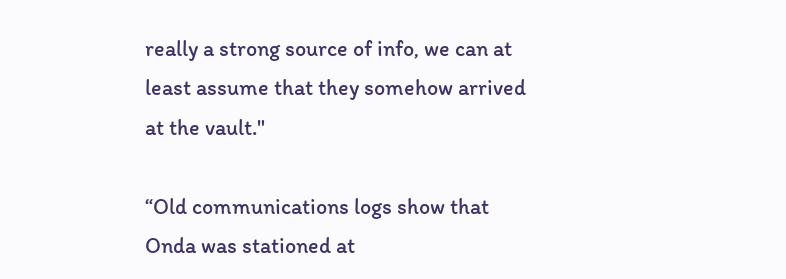really a strong source of info, we can at least assume that they somehow arrived at the vault."

“Old communications logs show that Onda was stationed at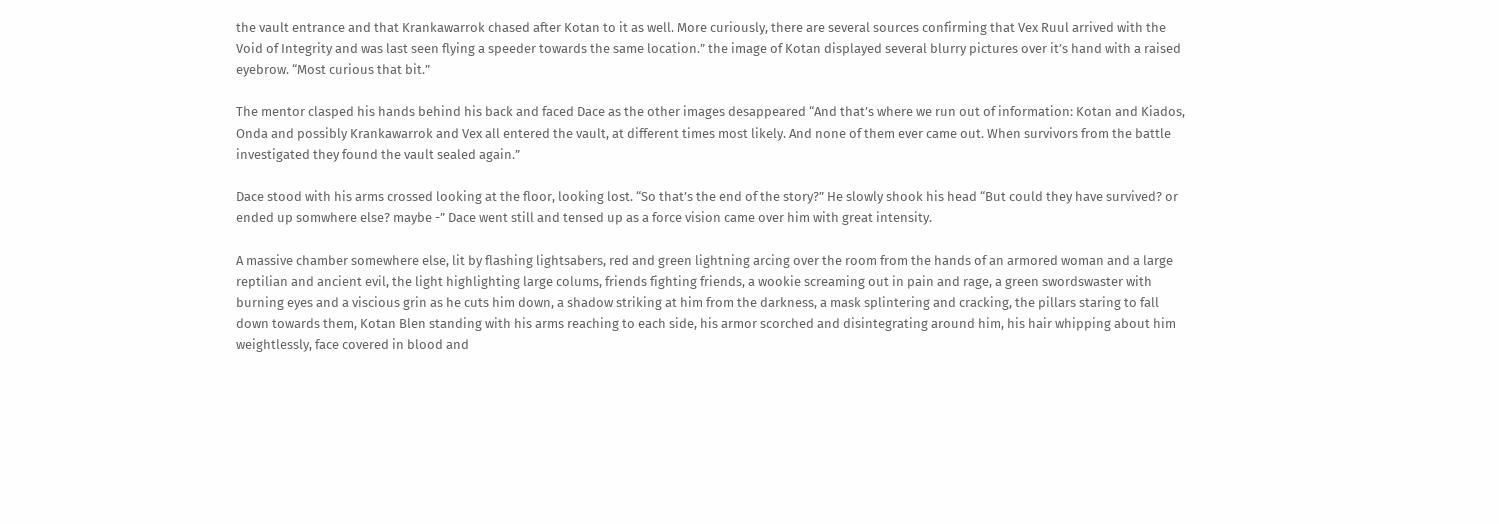the vault entrance and that Krankawarrok chased after Kotan to it as well. More curiously, there are several sources confirming that Vex Ruul arrived with the Void of Integrity and was last seen flying a speeder towards the same location.” the image of Kotan displayed several blurry pictures over it’s hand with a raised eyebrow. “Most curious that bit.”

The mentor clasped his hands behind his back and faced Dace as the other images desappeared “And that’s where we run out of information: Kotan and Kiados, Onda and possibly Krankawarrok and Vex all entered the vault, at different times most likely. And none of them ever came out. When survivors from the battle investigated they found the vault sealed again.”

Dace stood with his arms crossed looking at the floor, looking lost. “So that’s the end of the story?” He slowly shook his head “But could they have survived? or ended up somwhere else? maybe -” Dace went still and tensed up as a force vision came over him with great intensity.

A massive chamber somewhere else, lit by flashing lightsabers, red and green lightning arcing over the room from the hands of an armored woman and a large reptilian and ancient evil, the light highlighting large colums, friends fighting friends, a wookie screaming out in pain and rage, a green swordswaster with burning eyes and a viscious grin as he cuts him down, a shadow striking at him from the darkness, a mask splintering and cracking, the pillars staring to fall down towards them, Kotan Blen standing with his arms reaching to each side, his armor scorched and disintegrating around him, his hair whipping about him weightlessly, face covered in blood and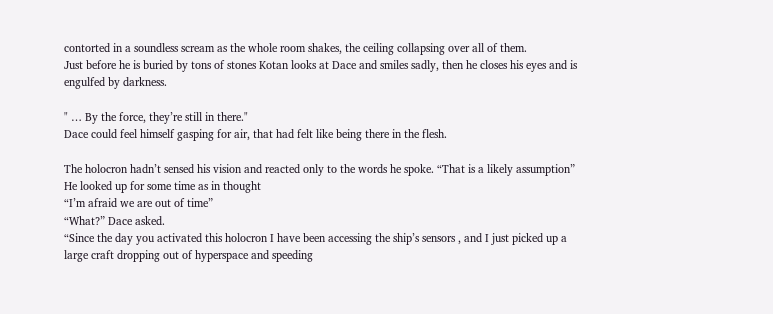contorted in a soundless scream as the whole room shakes, the ceiling collapsing over all of them.
Just before he is buried by tons of stones Kotan looks at Dace and smiles sadly, then he closes his eyes and is engulfed by darkness.

" … By the force, they’re still in there."
Dace could feel himself gasping for air, that had felt like being there in the flesh.

The holocron hadn’t sensed his vision and reacted only to the words he spoke. “That is a likely assumption” He looked up for some time as in thought
“I’m afraid we are out of time”
“What?” Dace asked.
“Since the day you activated this holocron I have been accessing the ship’s sensors , and I just picked up a large craft dropping out of hyperspace and speeding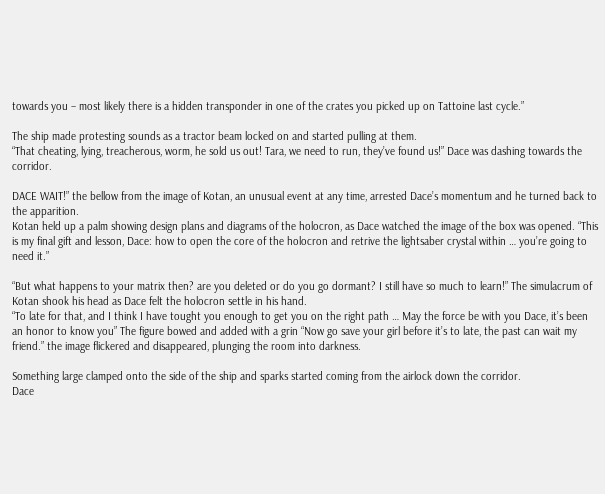towards you – most likely there is a hidden transponder in one of the crates you picked up on Tattoine last cycle.”

The ship made protesting sounds as a tractor beam locked on and started pulling at them.
“That cheating, lying, treacherous, worm, he sold us out! Tara, we need to run, they’ve found us!” Dace was dashing towards the corridor.

DACE WAIT!” the bellow from the image of Kotan, an unusual event at any time, arrested Dace’s momentum and he turned back to the apparition.
Kotan held up a palm showing design plans and diagrams of the holocron, as Dace watched the image of the box was opened. “This is my final gift and lesson, Dace: how to open the core of the holocron and retrive the lightsaber crystal within … you’re going to need it.”

“But what happens to your matrix then? are you deleted or do you go dormant? I still have so much to learn!” The simulacrum of Kotan shook his head as Dace felt the holocron settle in his hand.
“To late for that, and I think I have tought you enough to get you on the right path … May the force be with you Dace, it’s been an honor to know you” The figure bowed and added with a grin “Now go save your girl before it’s to late, the past can wait my friend.” the image flickered and disappeared, plunging the room into darkness.

Something large clamped onto the side of the ship and sparks started coming from the airlock down the corridor.
Dace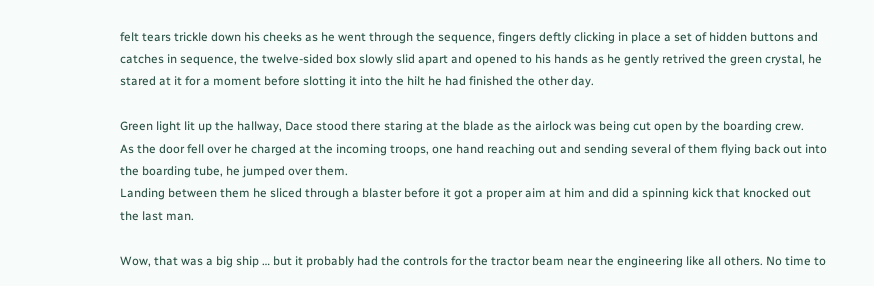felt tears trickle down his cheeks as he went through the sequence, fingers deftly clicking in place a set of hidden buttons and catches in sequence, the twelve-sided box slowly slid apart and opened to his hands as he gently retrived the green crystal, he stared at it for a moment before slotting it into the hilt he had finished the other day.

Green light lit up the hallway, Dace stood there staring at the blade as the airlock was being cut open by the boarding crew.
As the door fell over he charged at the incoming troops, one hand reaching out and sending several of them flying back out into the boarding tube, he jumped over them.
Landing between them he sliced through a blaster before it got a proper aim at him and did a spinning kick that knocked out the last man.

Wow, that was a big ship … but it probably had the controls for the tractor beam near the engineering like all others. No time to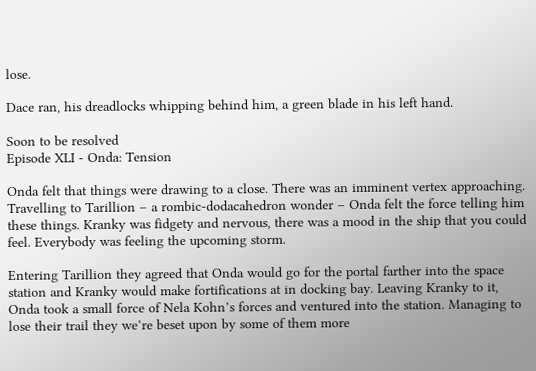lose.

Dace ran, his dreadlocks whipping behind him, a green blade in his left hand.

Soon to be resolved
Episode XLI - Onda: Tension

Onda felt that things were drawing to a close. There was an imminent vertex approaching. Travelling to Tarillion – a rombic-dodacahedron wonder – Onda felt the force telling him these things. Kranky was fidgety and nervous, there was a mood in the ship that you could feel. Everybody was feeling the upcoming storm.

Entering Tarillion they agreed that Onda would go for the portal farther into the space station and Kranky would make fortifications at in docking bay. Leaving Kranky to it, Onda took a small force of Nela Kohn’s forces and ventured into the station. Managing to lose their trail they we’re beset upon by some of them more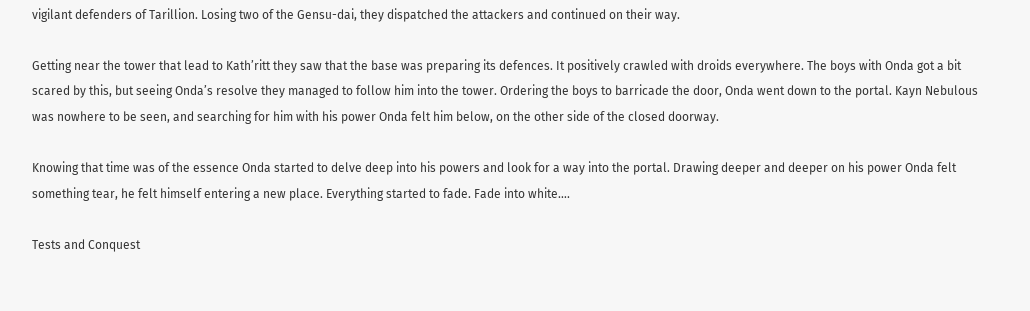vigilant defenders of Tarillion. Losing two of the Gensu-dai, they dispatched the attackers and continued on their way.

Getting near the tower that lead to Kath’ritt they saw that the base was preparing its defences. It positively crawled with droids everywhere. The boys with Onda got a bit scared by this, but seeing Onda’s resolve they managed to follow him into the tower. Ordering the boys to barricade the door, Onda went down to the portal. Kayn Nebulous was nowhere to be seen, and searching for him with his power Onda felt him below, on the other side of the closed doorway.

Knowing that time was of the essence Onda started to delve deep into his powers and look for a way into the portal. Drawing deeper and deeper on his power Onda felt something tear, he felt himself entering a new place. Everything started to fade. Fade into white….

Tests and Conquest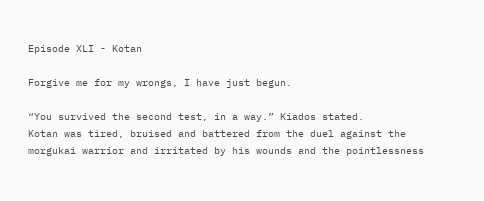Episode XLI - Kotan

Forgive me for my wrongs, I have just begun.

“You survived the second test, in a way.” Kiados stated.
Kotan was tired, bruised and battered from the duel against the morgukai warrior and irritated by his wounds and the pointlessness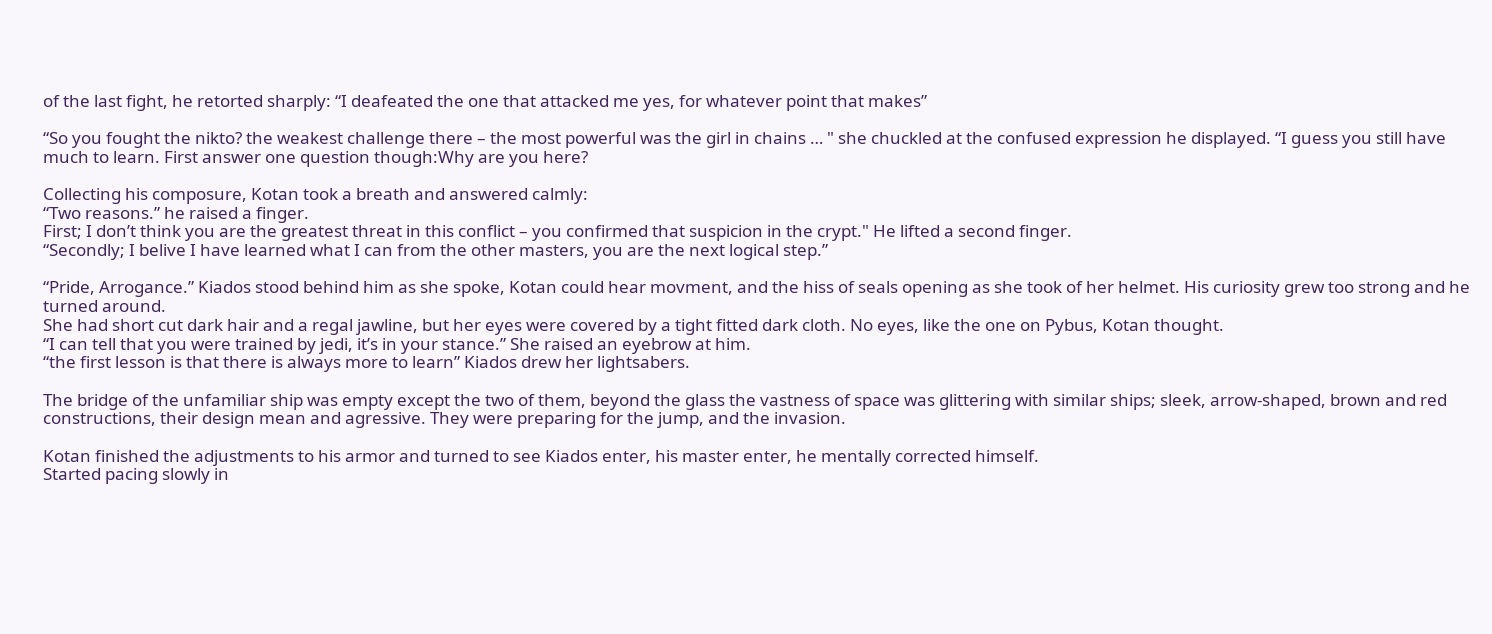of the last fight, he retorted sharply: “I deafeated the one that attacked me yes, for whatever point that makes”

“So you fought the nikto? the weakest challenge there – the most powerful was the girl in chains … " she chuckled at the confused expression he displayed. “I guess you still have much to learn. First answer one question though:Why are you here?

Collecting his composure, Kotan took a breath and answered calmly:
“Two reasons.” he raised a finger.
First; I don’t think you are the greatest threat in this conflict – you confirmed that suspicion in the crypt." He lifted a second finger.
“Secondly; I belive I have learned what I can from the other masters, you are the next logical step.”

“Pride, Arrogance.” Kiados stood behind him as she spoke, Kotan could hear movment, and the hiss of seals opening as she took of her helmet. His curiosity grew too strong and he turned around.
She had short cut dark hair and a regal jawline, but her eyes were covered by a tight fitted dark cloth. No eyes, like the one on Pybus, Kotan thought.
“I can tell that you were trained by jedi, it’s in your stance.” She raised an eyebrow at him.
“the first lesson is that there is always more to learn” Kiados drew her lightsabers.

The bridge of the unfamiliar ship was empty except the two of them, beyond the glass the vastness of space was glittering with similar ships; sleek, arrow-shaped, brown and red constructions, their design mean and agressive. They were preparing for the jump, and the invasion.

Kotan finished the adjustments to his armor and turned to see Kiados enter, his master enter, he mentally corrected himself.
Started pacing slowly in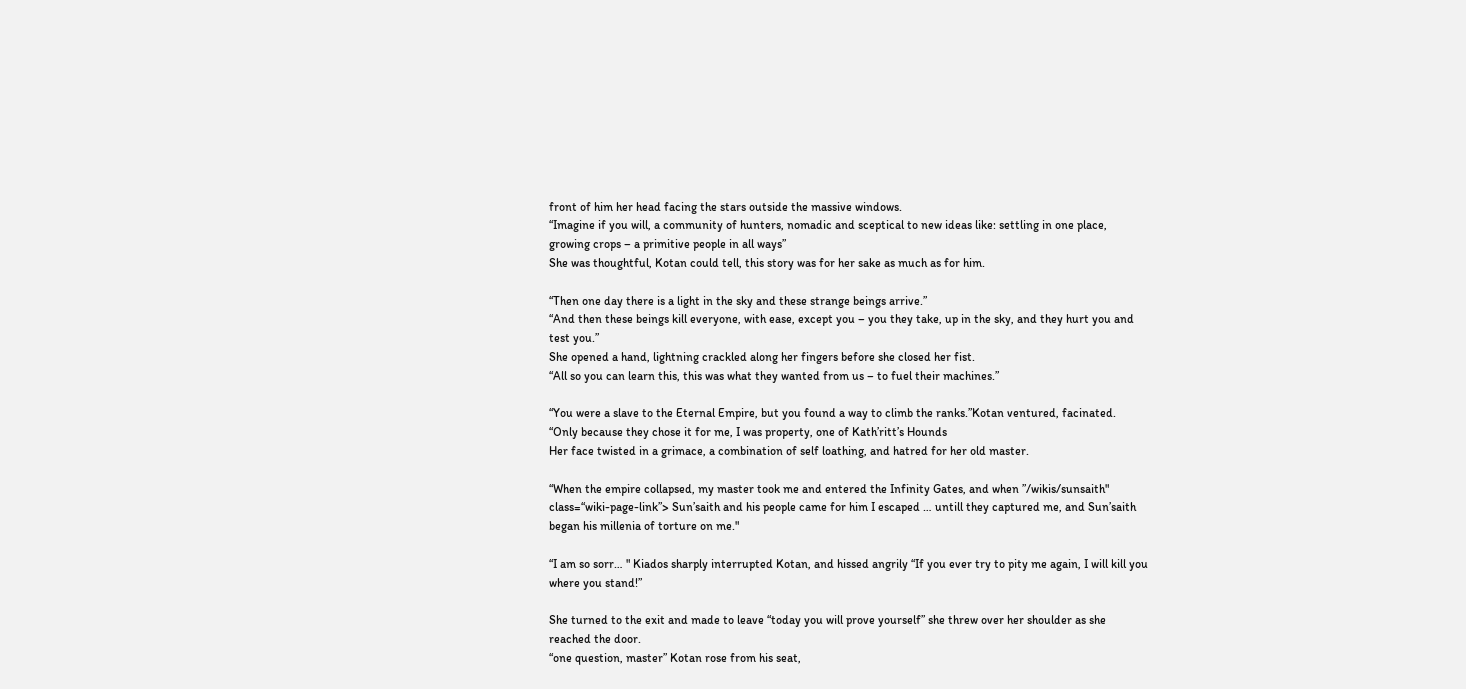front of him her head facing the stars outside the massive windows.
“Imagine if you will, a community of hunters, nomadic and sceptical to new ideas like: settling in one place, growing crops – a primitive people in all ways”
She was thoughtful, Kotan could tell, this story was for her sake as much as for him.

“Then one day there is a light in the sky and these strange beings arrive.”
“And then these beings kill everyone, with ease, except you – you they take, up in the sky, and they hurt you and test you.”
She opened a hand, lightning crackled along her fingers before she closed her fist.
“All so you can learn this, this was what they wanted from us – to fuel their machines.”

“You were a slave to the Eternal Empire, but you found a way to climb the ranks.”Kotan ventured, facinated.
“Only because they chose it for me, I was property, one of Kath’ritt’s Hounds
Her face twisted in a grimace, a combination of self loathing, and hatred for her old master.

“When the empire collapsed, my master took me and entered the Infinity Gates, and when ”/wikis/sunsaith" class=“wiki-page-link”> Sun’saith and his people came for him I escaped … untill they captured me, and Sun’saith began his millenia of torture on me."

“I am so sorr… " Kiados sharply interrupted Kotan, and hissed angrily “If you ever try to pity me again, I will kill you where you stand!”

She turned to the exit and made to leave “today you will prove yourself” she threw over her shoulder as she reached the door.
“one question, master” Kotan rose from his seat,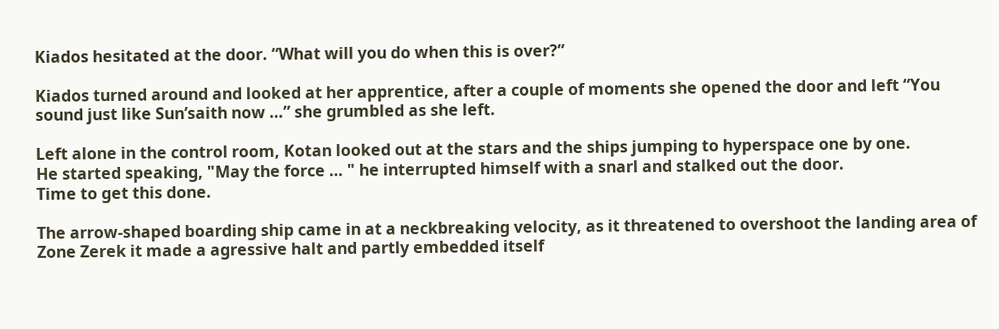Kiados hesitated at the door. “What will you do when this is over?”

Kiados turned around and looked at her apprentice, after a couple of moments she opened the door and left “You sound just like Sun’saith now …” she grumbled as she left.

Left alone in the control room, Kotan looked out at the stars and the ships jumping to hyperspace one by one.
He started speaking, "May the force … " he interrupted himself with a snarl and stalked out the door.
Time to get this done.

The arrow-shaped boarding ship came in at a neckbreaking velocity, as it threatened to overshoot the landing area of Zone Zerek it made a agressive halt and partly embedded itself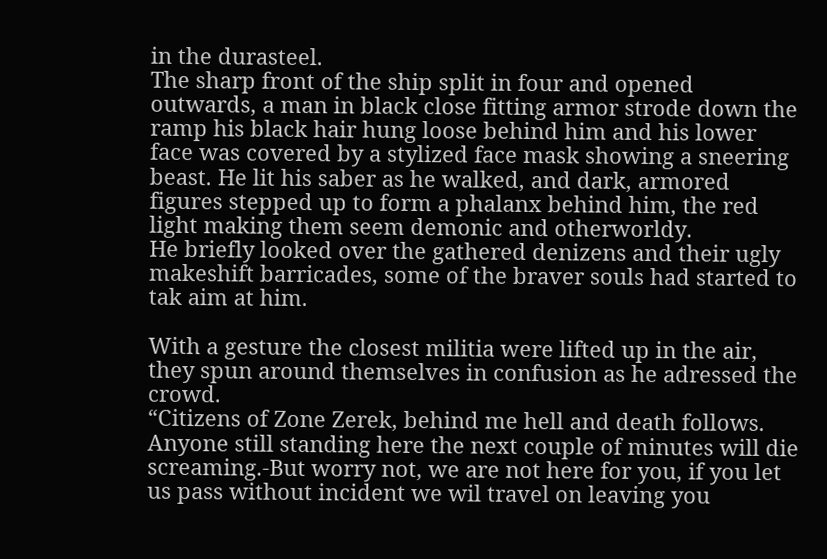in the durasteel.
The sharp front of the ship split in four and opened outwards, a man in black close fitting armor strode down the ramp his black hair hung loose behind him and his lower face was covered by a stylized face mask showing a sneering beast. He lit his saber as he walked, and dark, armored figures stepped up to form a phalanx behind him, the red light making them seem demonic and otherworldy.
He briefly looked over the gathered denizens and their ugly makeshift barricades, some of the braver souls had started to tak aim at him.

With a gesture the closest militia were lifted up in the air, they spun around themselves in confusion as he adressed the crowd.
“Citizens of Zone Zerek, behind me hell and death follows. Anyone still standing here the next couple of minutes will die screaming.-But worry not, we are not here for you, if you let us pass without incident we wil travel on leaving you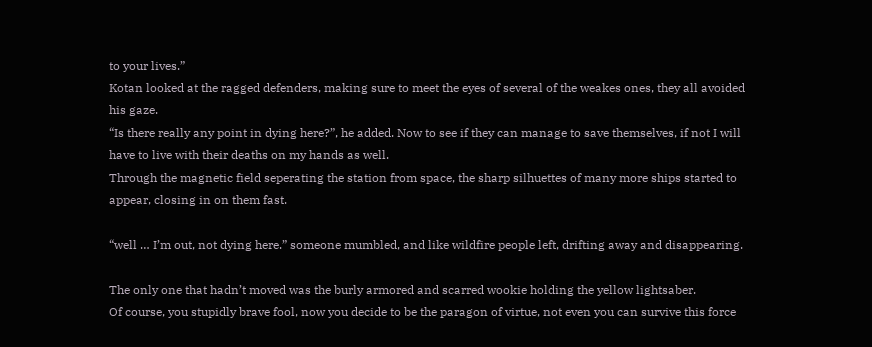to your lives.”
Kotan looked at the ragged defenders, making sure to meet the eyes of several of the weakes ones, they all avoided his gaze.
“Is there really any point in dying here?”, he added. Now to see if they can manage to save themselves, if not I will have to live with their deaths on my hands as well.
Through the magnetic field seperating the station from space, the sharp silhuettes of many more ships started to appear, closing in on them fast.

“well … I’m out, not dying here.” someone mumbled, and like wildfire people left, drifting away and disappearing.

The only one that hadn’t moved was the burly armored and scarred wookie holding the yellow lightsaber.
Of course, you stupidly brave fool, now you decide to be the paragon of virtue, not even you can survive this force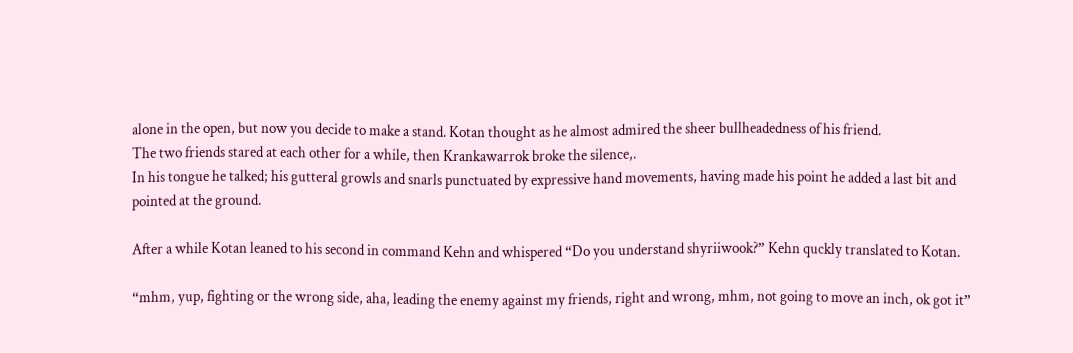alone in the open, but now you decide to make a stand. Kotan thought as he almost admired the sheer bullheadedness of his friend.
The two friends stared at each other for a while, then Krankawarrok broke the silence,.
In his tongue he talked; his gutteral growls and snarls punctuated by expressive hand movements, having made his point he added a last bit and pointed at the ground.

After a while Kotan leaned to his second in command Kehn and whispered “Do you understand shyriiwook?” Kehn quckly translated to Kotan.

“mhm, yup, fighting or the wrong side, aha, leading the enemy against my friends, right and wrong, mhm, not going to move an inch, ok got it”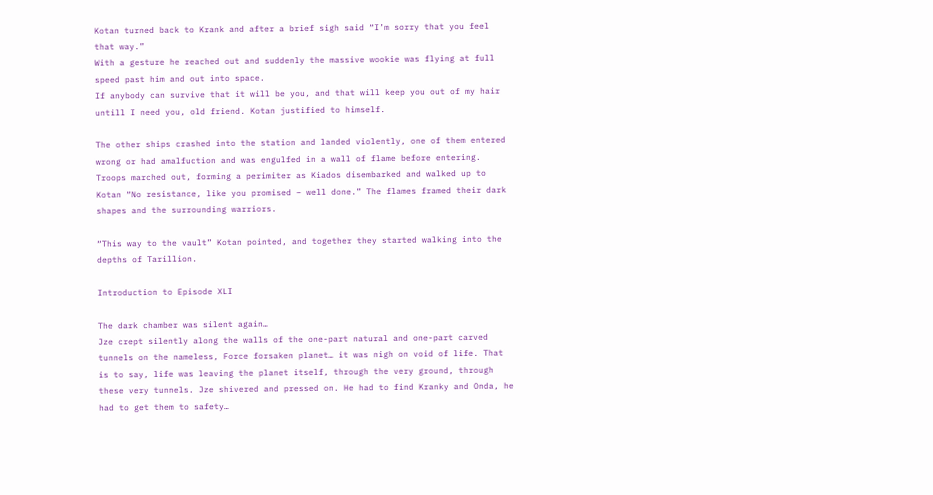Kotan turned back to Krank and after a brief sigh said “I’m sorry that you feel that way.”
With a gesture he reached out and suddenly the massive wookie was flying at full speed past him and out into space.
If anybody can survive that it will be you, and that will keep you out of my hair untill I need you, old friend. Kotan justified to himself.

The other ships crashed into the station and landed violently, one of them entered wrong or had amalfuction and was engulfed in a wall of flame before entering.
Troops marched out, forming a perimiter as Kiados disembarked and walked up to Kotan “No resistance, like you promised – well done.” The flames framed their dark shapes and the surrounding warriors.

“This way to the vault” Kotan pointed, and together they started walking into the depths of Tarillion.

Introduction to Episode XLI

The dark chamber was silent again…
Jze crept silently along the walls of the one-part natural and one-part carved tunnels on the nameless, Force forsaken planet… it was nigh on void of life. That is to say, life was leaving the planet itself, through the very ground, through these very tunnels. Jze shivered and pressed on. He had to find Kranky and Onda, he had to get them to safety…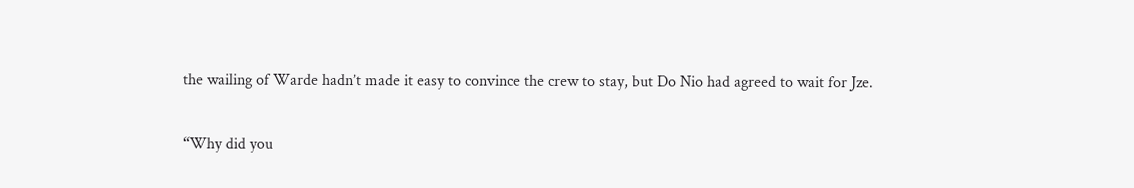the wailing of Warde hadn’t made it easy to convince the crew to stay, but Do Nio had agreed to wait for Jze.

“Why did you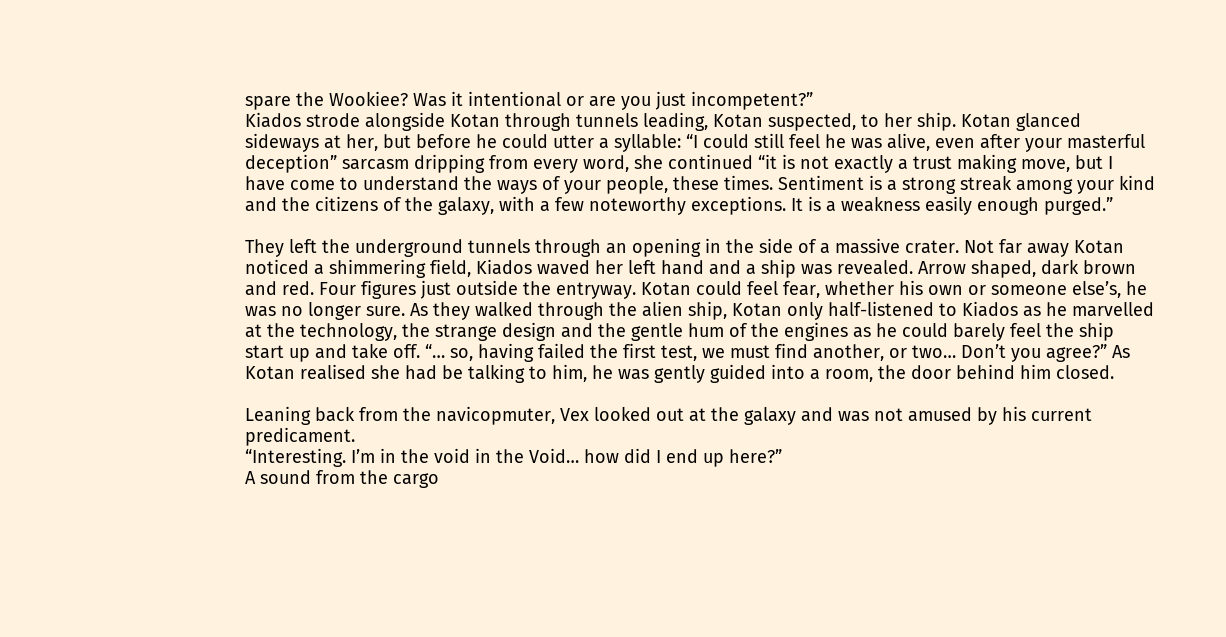spare the Wookiee? Was it intentional or are you just incompetent?”
Kiados strode alongside Kotan through tunnels leading, Kotan suspected, to her ship. Kotan glanced sideways at her, but before he could utter a syllable: “I could still feel he was alive, even after your masterful deception” sarcasm dripping from every word, she continued “it is not exactly a trust making move, but I have come to understand the ways of your people, these times. Sentiment is a strong streak among your kind and the citizens of the galaxy, with a few noteworthy exceptions. It is a weakness easily enough purged.”

They left the underground tunnels through an opening in the side of a massive crater. Not far away Kotan noticed a shimmering field, Kiados waved her left hand and a ship was revealed. Arrow shaped, dark brown and red. Four figures just outside the entryway. Kotan could feel fear, whether his own or someone else’s, he was no longer sure. As they walked through the alien ship, Kotan only half-listened to Kiados as he marvelled at the technology, the strange design and the gentle hum of the engines as he could barely feel the ship start up and take off. “… so, having failed the first test, we must find another, or two… Don’t you agree?” As Kotan realised she had be talking to him, he was gently guided into a room, the door behind him closed.

Leaning back from the navicopmuter, Vex looked out at the galaxy and was not amused by his current predicament.
“Interesting. I’m in the void in the Void… how did I end up here?”
A sound from the cargo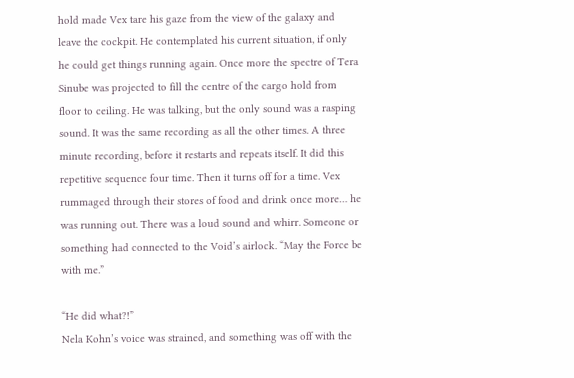hold made Vex tare his gaze from the view of the galaxy and leave the cockpit. He contemplated his current situation, if only he could get things running again. Once more the spectre of Tera Sinube was projected to fill the centre of the cargo hold from floor to ceiling. He was talking, but the only sound was a rasping sound. It was the same recording as all the other times. A three minute recording, before it restarts and repeats itself. It did this repetitive sequence four time. Then it turns off for a time. Vex rummaged through their stores of food and drink once more… he was running out. There was a loud sound and whirr. Someone or something had connected to the Void’s airlock. “May the Force be with me.”

“He did what?!”
Nela Kohn’s voice was strained, and something was off with the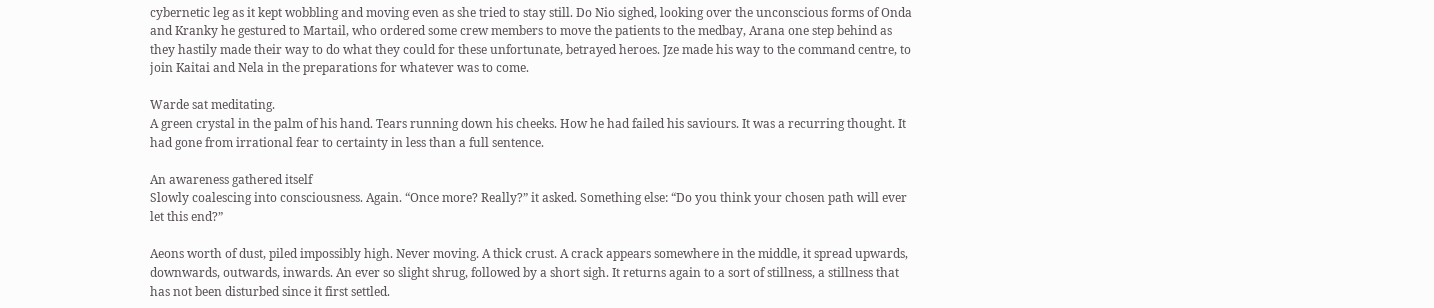cybernetic leg as it kept wobbling and moving even as she tried to stay still. Do Nio sighed, looking over the unconscious forms of Onda and Kranky he gestured to Martail, who ordered some crew members to move the patients to the medbay, Arana one step behind as they hastily made their way to do what they could for these unfortunate, betrayed heroes. Jze made his way to the command centre, to join Kaitai and Nela in the preparations for whatever was to come.

Warde sat meditating.
A green crystal in the palm of his hand. Tears running down his cheeks. How he had failed his saviours. It was a recurring thought. It had gone from irrational fear to certainty in less than a full sentence.

An awareness gathered itself
Slowly coalescing into consciousness. Again. “Once more? Really?” it asked. Something else: “Do you think your chosen path will ever let this end?”

Aeons worth of dust, piled impossibly high. Never moving. A thick crust. A crack appears somewhere in the middle, it spread upwards, downwards, outwards, inwards. An ever so slight shrug, followed by a short sigh. It returns again to a sort of stillness, a stillness that has not been disturbed since it first settled.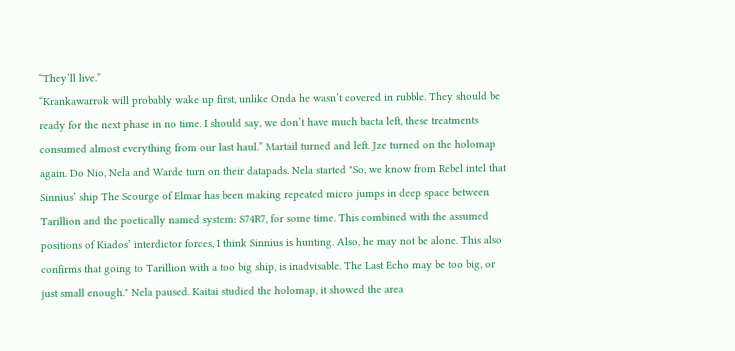“They’ll live.”
“Krankawarrok will probably wake up first, unlike Onda he wasn’t covered in rubble. They should be ready for the next phase in no time. I should say, we don’t have much bacta left, these treatments consumed almost everything from our last haul.” Martail turned and left. Jze turned on the holomap again. Do Nio, Nela and Warde turn on their datapads. Nela started "So, we know from Rebel intel that Sinnius’ ship The Scourge of Elmar has been making repeated micro jumps in deep space between Tarillion and the poetically named system: S74R7, for some time. This combined with the assumed positions of Kiados’ interdictor forces, I think Sinnius is hunting. Also, he may not be alone. This also confirms that going to Tarillion with a too big ship, is inadvisable. The Last Echo may be too big, or just small enough." Nela paused. Kaitai studied the holomap, it showed the area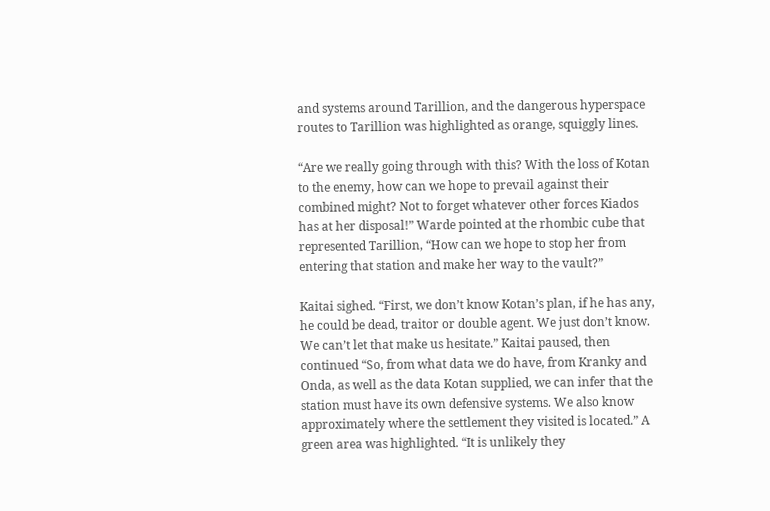and systems around Tarillion, and the dangerous hyperspace routes to Tarillion was highlighted as orange, squiggly lines.

“Are we really going through with this? With the loss of Kotan to the enemy, how can we hope to prevail against their combined might? Not to forget whatever other forces Kiados has at her disposal!” Warde pointed at the rhombic cube that represented Tarillion, “How can we hope to stop her from entering that station and make her way to the vault?”

Kaitai sighed. “First, we don’t know Kotan’s plan, if he has any, he could be dead, traitor or double agent. We just don’t know. We can’t let that make us hesitate.” Kaitai paused, then continued “So, from what data we do have, from Kranky and Onda, as well as the data Kotan supplied, we can infer that the station must have its own defensive systems. We also know approximately where the settlement they visited is located.” A green area was highlighted. “It is unlikely they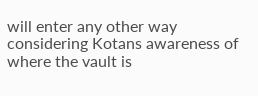will enter any other way considering Kotans awareness of where the vault is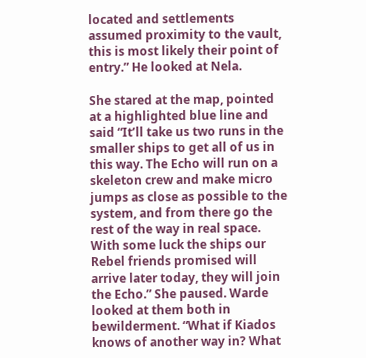located and settlements assumed proximity to the vault, this is most likely their point of entry.” He looked at Nela.

She stared at the map, pointed at a highlighted blue line and said “It’ll take us two runs in the smaller ships to get all of us in this way. The Echo will run on a skeleton crew and make micro jumps as close as possible to the system, and from there go the rest of the way in real space. With some luck the ships our Rebel friends promised will arrive later today, they will join the Echo.” She paused. Warde looked at them both in bewilderment. “What if Kiados knows of another way in? What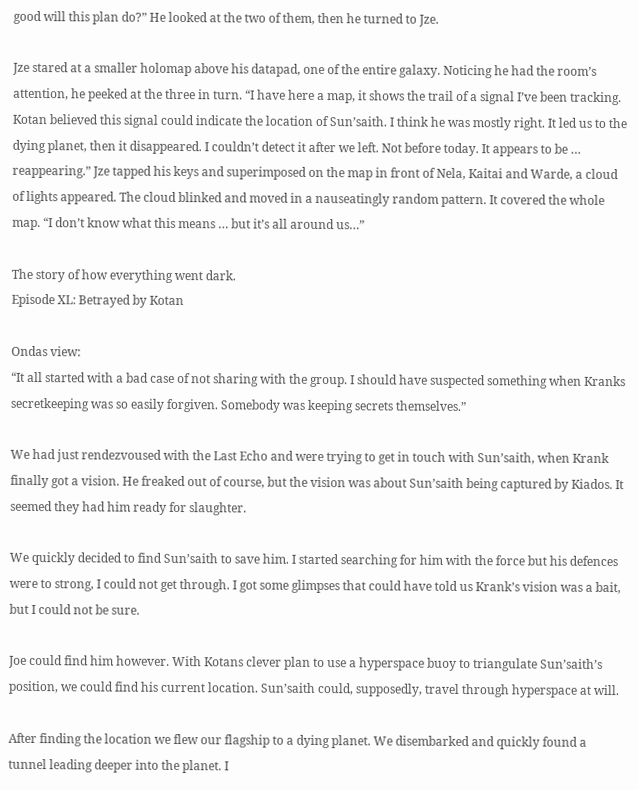good will this plan do?” He looked at the two of them, then he turned to Jze.

Jze stared at a smaller holomap above his datapad, one of the entire galaxy. Noticing he had the room’s attention, he peeked at the three in turn. “I have here a map, it shows the trail of a signal I’ve been tracking. Kotan believed this signal could indicate the location of Sun’saith. I think he was mostly right. It led us to the dying planet, then it disappeared. I couldn’t detect it after we left. Not before today. It appears to be … reappearing.” Jze tapped his keys and superimposed on the map in front of Nela, Kaitai and Warde, a cloud of lights appeared. The cloud blinked and moved in a nauseatingly random pattern. It covered the whole map. “I don’t know what this means … but it’s all around us…”

The story of how everything went dark.
Episode XL: Betrayed by Kotan

Ondas view:
“It all started with a bad case of not sharing with the group. I should have suspected something when Kranks secretkeeping was so easily forgiven. Somebody was keeping secrets themselves.”

We had just rendezvoused with the Last Echo and were trying to get in touch with Sun’saith, when Krank finally got a vision. He freaked out of course, but the vision was about Sun’saith being captured by Kiados. It seemed they had him ready for slaughter.

We quickly decided to find Sun’saith to save him. I started searching for him with the force but his defences were to strong, I could not get through. I got some glimpses that could have told us Krank’s vision was a bait, but I could not be sure.

Joe could find him however. With Kotans clever plan to use a hyperspace buoy to triangulate Sun’saith’s position, we could find his current location. Sun’saith could, supposedly, travel through hyperspace at will.

After finding the location we flew our flagship to a dying planet. We disembarked and quickly found a tunnel leading deeper into the planet. I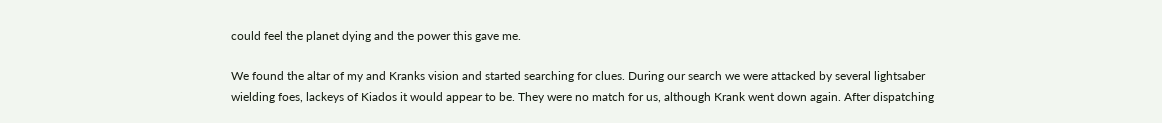could feel the planet dying and the power this gave me.

We found the altar of my and Kranks vision and started searching for clues. During our search we were attacked by several lightsaber wielding foes, lackeys of Kiados it would appear to be. They were no match for us, although Krank went down again. After dispatching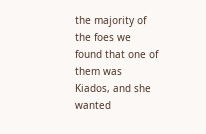the majority of the foes we found that one of them was Kiados, and she wanted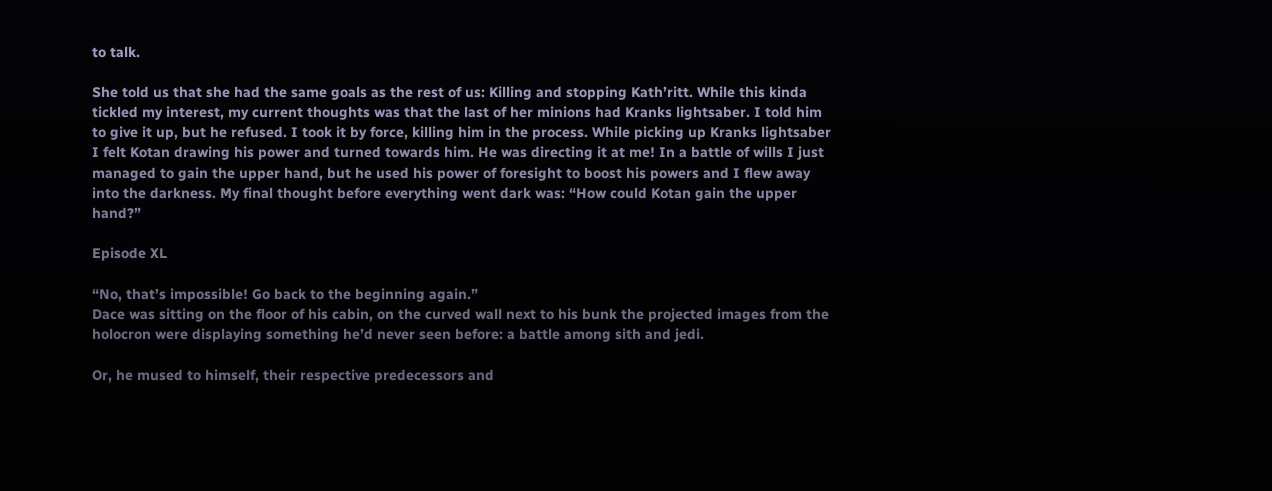to talk.

She told us that she had the same goals as the rest of us: Killing and stopping Kath’ritt. While this kinda tickled my interest, my current thoughts was that the last of her minions had Kranks lightsaber. I told him to give it up, but he refused. I took it by force, killing him in the process. While picking up Kranks lightsaber I felt Kotan drawing his power and turned towards him. He was directing it at me! In a battle of wills I just managed to gain the upper hand, but he used his power of foresight to boost his powers and I flew away into the darkness. My final thought before everything went dark was: “How could Kotan gain the upper hand?”

Episode XL

“No, that’s impossible! Go back to the beginning again.”
Dace was sitting on the floor of his cabin, on the curved wall next to his bunk the projected images from the holocron were displaying something he’d never seen before: a battle among sith and jedi.

Or, he mused to himself, their respective predecessors and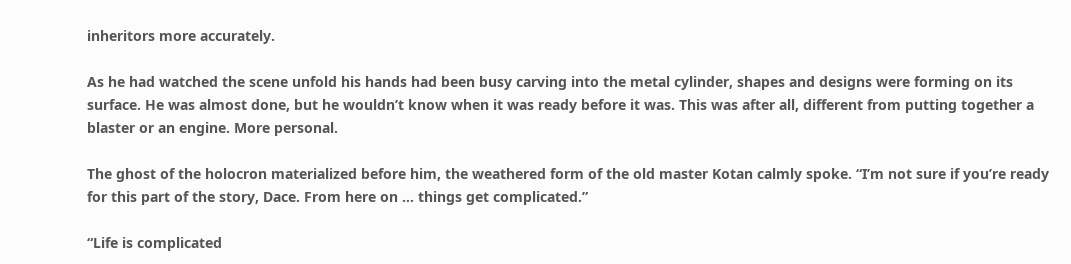inheritors more accurately.

As he had watched the scene unfold his hands had been busy carving into the metal cylinder, shapes and designs were forming on its surface. He was almost done, but he wouldn’t know when it was ready before it was. This was after all, different from putting together a blaster or an engine. More personal.

The ghost of the holocron materialized before him, the weathered form of the old master Kotan calmly spoke. “I’m not sure if you’re ready for this part of the story, Dace. From here on … things get complicated.”

“Life is complicated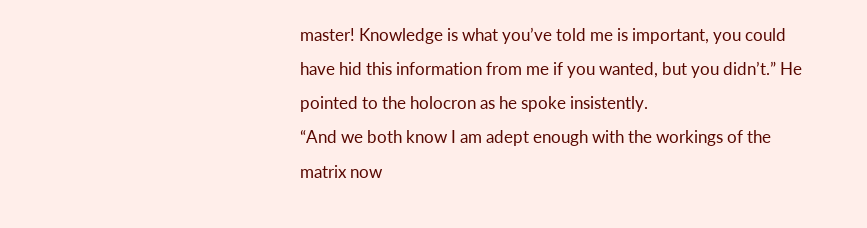master! Knowledge is what you’ve told me is important, you could have hid this information from me if you wanted, but you didn’t.” He pointed to the holocron as he spoke insistently.
“And we both know I am adept enough with the workings of the matrix now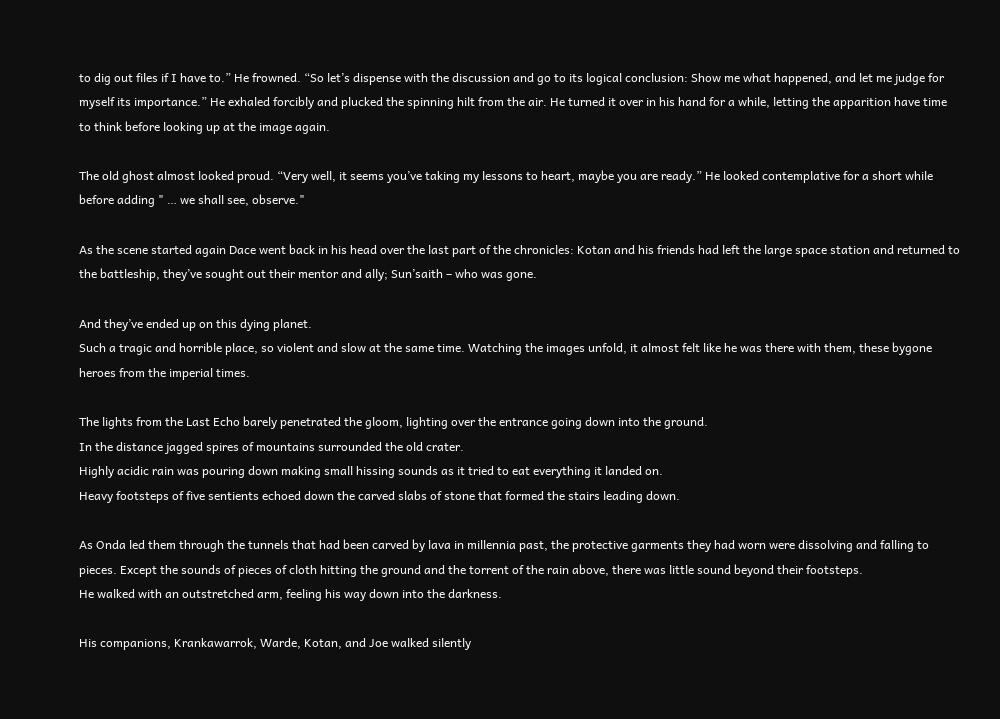to dig out files if I have to.” He frowned. “So let’s dispense with the discussion and go to its logical conclusion: Show me what happened, and let me judge for myself its importance.” He exhaled forcibly and plucked the spinning hilt from the air. He turned it over in his hand for a while, letting the apparition have time to think before looking up at the image again.

The old ghost almost looked proud. “Very well, it seems you’ve taking my lessons to heart, maybe you are ready.” He looked contemplative for a short while before adding " … we shall see, observe."

As the scene started again Dace went back in his head over the last part of the chronicles: Kotan and his friends had left the large space station and returned to the battleship, they’ve sought out their mentor and ally; Sun’saith – who was gone.

And they’ve ended up on this dying planet.
Such a tragic and horrible place, so violent and slow at the same time. Watching the images unfold, it almost felt like he was there with them, these bygone heroes from the imperial times.

The lights from the Last Echo barely penetrated the gloom, lighting over the entrance going down into the ground.
In the distance jagged spires of mountains surrounded the old crater.
Highly acidic rain was pouring down making small hissing sounds as it tried to eat everything it landed on.
Heavy footsteps of five sentients echoed down the carved slabs of stone that formed the stairs leading down.

As Onda led them through the tunnels that had been carved by lava in millennia past, the protective garments they had worn were dissolving and falling to pieces. Except the sounds of pieces of cloth hitting the ground and the torrent of the rain above, there was little sound beyond their footsteps.
He walked with an outstretched arm, feeling his way down into the darkness.

His companions, Krankawarrok, Warde, Kotan, and Joe walked silently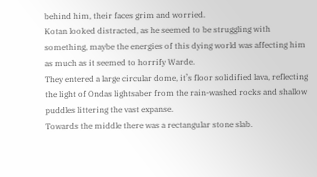behind him, their faces grim and worried.
Kotan looked distracted, as he seemed to be struggling with something, maybe the energies of this dying world was affecting him as much as it seemed to horrify Warde.
They entered a large circular dome, it’s floor solidified lava, reflecting the light of Ondas lightsaber from the rain-washed rocks and shallow puddles littering the vast expanse.
Towards the middle there was a rectangular stone slab.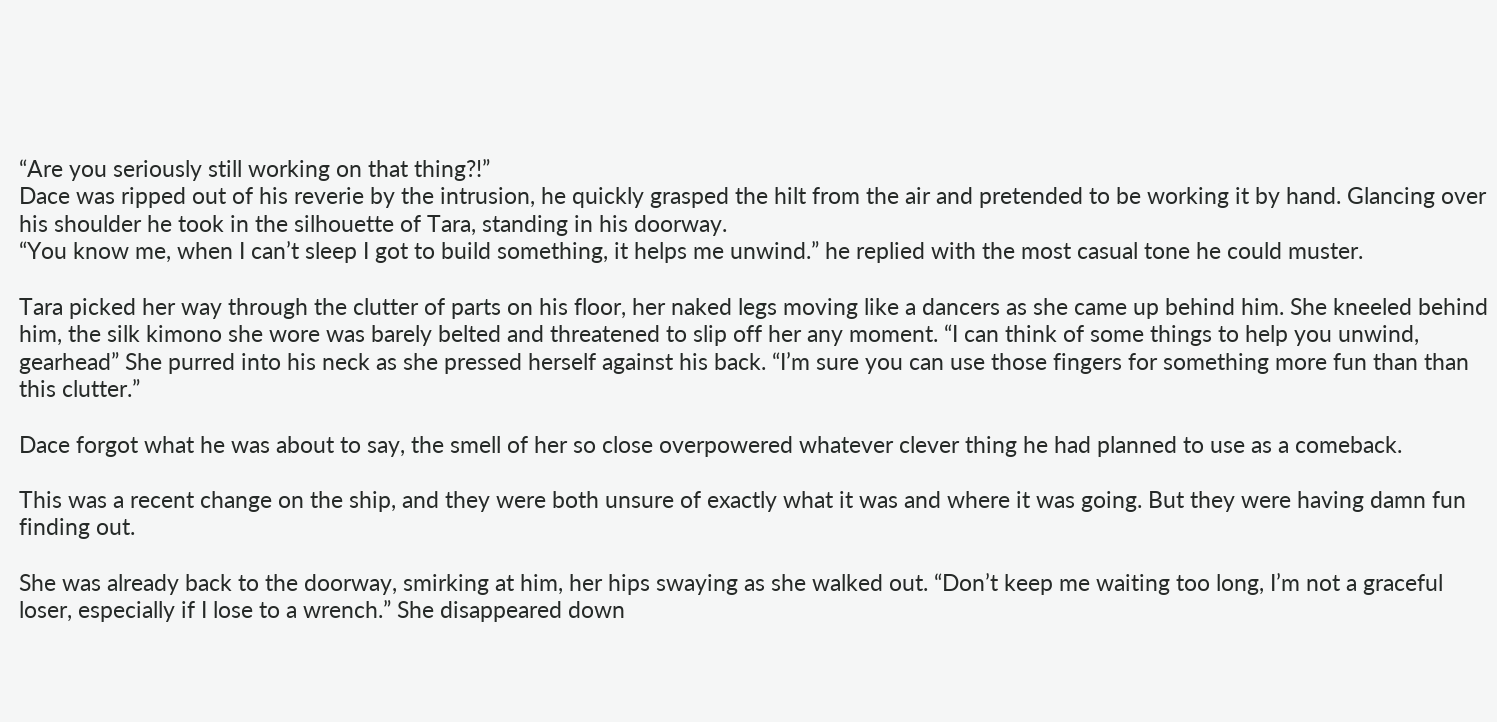“Are you seriously still working on that thing?!”
Dace was ripped out of his reverie by the intrusion, he quickly grasped the hilt from the air and pretended to be working it by hand. Glancing over his shoulder he took in the silhouette of Tara, standing in his doorway.
“You know me, when I can’t sleep I got to build something, it helps me unwind.” he replied with the most casual tone he could muster.

Tara picked her way through the clutter of parts on his floor, her naked legs moving like a dancers as she came up behind him. She kneeled behind him, the silk kimono she wore was barely belted and threatened to slip off her any moment. “I can think of some things to help you unwind, gearhead” She purred into his neck as she pressed herself against his back. “I’m sure you can use those fingers for something more fun than than this clutter.”

Dace forgot what he was about to say, the smell of her so close overpowered whatever clever thing he had planned to use as a comeback.

This was a recent change on the ship, and they were both unsure of exactly what it was and where it was going. But they were having damn fun finding out.

She was already back to the doorway, smirking at him, her hips swaying as she walked out. “Don’t keep me waiting too long, I’m not a graceful loser, especially if I lose to a wrench.” She disappeared down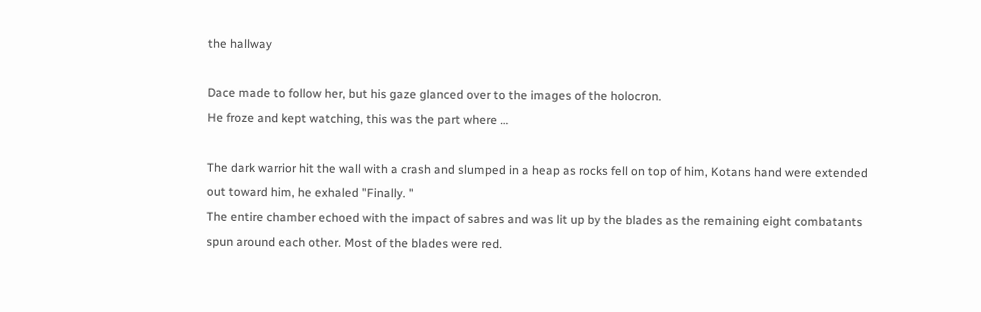the hallway

Dace made to follow her, but his gaze glanced over to the images of the holocron.
He froze and kept watching, this was the part where …

The dark warrior hit the wall with a crash and slumped in a heap as rocks fell on top of him, Kotans hand were extended out toward him, he exhaled "Finally. "
The entire chamber echoed with the impact of sabres and was lit up by the blades as the remaining eight combatants spun around each other. Most of the blades were red.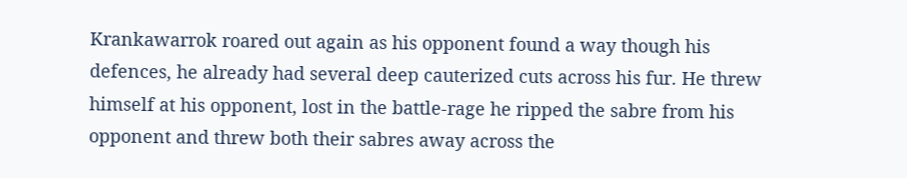Krankawarrok roared out again as his opponent found a way though his defences, he already had several deep cauterized cuts across his fur. He threw himself at his opponent, lost in the battle-rage he ripped the sabre from his opponent and threw both their sabres away across the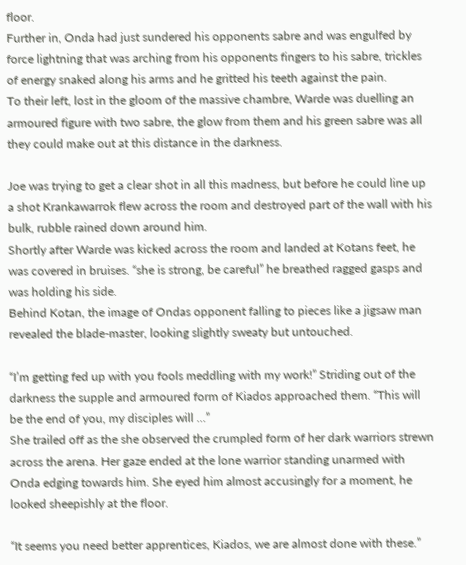floor.
Further in, Onda had just sundered his opponents sabre and was engulfed by force lightning that was arching from his opponents fingers to his sabre, trickles of energy snaked along his arms and he gritted his teeth against the pain.
To their left, lost in the gloom of the massive chambre, Warde was duelling an armoured figure with two sabre, the glow from them and his green sabre was all they could make out at this distance in the darkness.

Joe was trying to get a clear shot in all this madness, but before he could line up a shot Krankawarrok flew across the room and destroyed part of the wall with his bulk, rubble rained down around him.
Shortly after Warde was kicked across the room and landed at Kotans feet, he was covered in bruises. “she is strong, be careful” he breathed ragged gasps and was holding his side.
Behind Kotan, the image of Ondas opponent falling to pieces like a jigsaw man revealed the blade-master, looking slightly sweaty but untouched.

“I’m getting fed up with you fools meddling with my work!” Striding out of the darkness the supple and armoured form of Kiados approached them. “This will be the end of you, my disciples will …”
She trailed off as the she observed the crumpled form of her dark warriors strewn across the arena. Her gaze ended at the lone warrior standing unarmed with Onda edging towards him. She eyed him almost accusingly for a moment, he looked sheepishly at the floor.

“It seems you need better apprentices, Kiados, we are almost done with these.”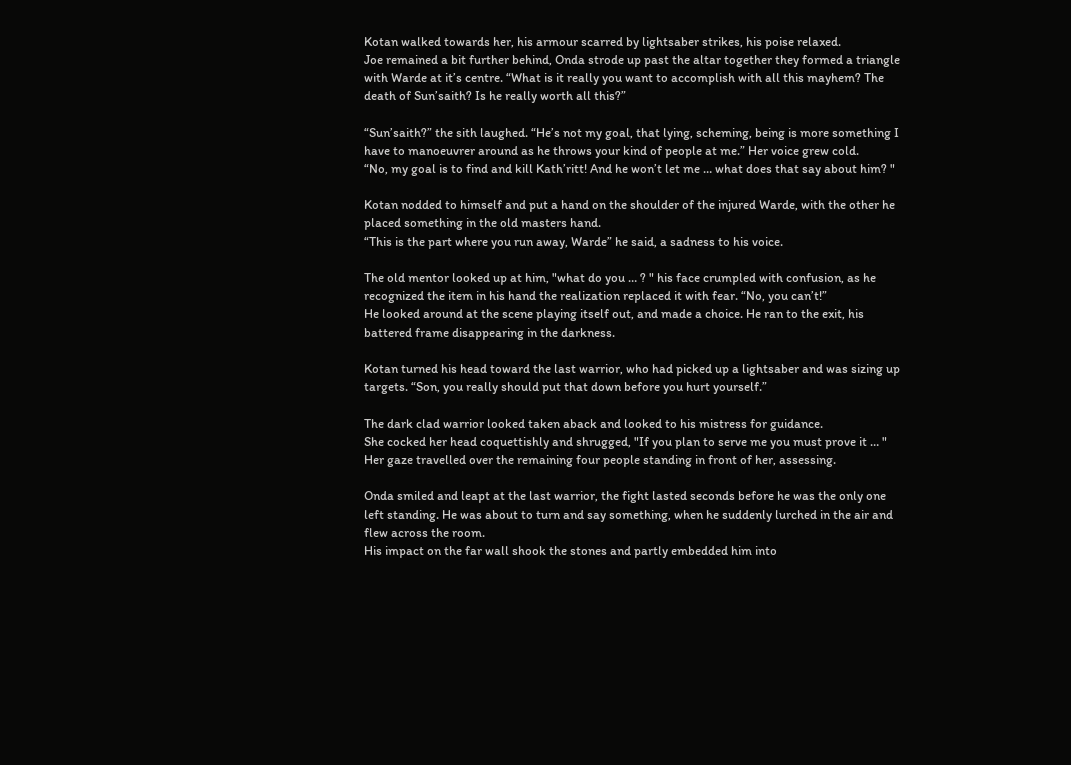Kotan walked towards her, his armour scarred by lightsaber strikes, his poise relaxed.
Joe remained a bit further behind, Onda strode up past the altar together they formed a triangle with Warde at it’s centre. “What is it really you want to accomplish with all this mayhem? The death of Sun’saith? Is he really worth all this?”

“Sun’saith?” the sith laughed. “He’s not my goal, that lying, scheming, being is more something I have to manoeuvrer around as he throws your kind of people at me.” Her voice grew cold.
“No, my goal is to find and kill Kath’ritt! And he won’t let me … what does that say about him? "

Kotan nodded to himself and put a hand on the shoulder of the injured Warde, with the other he placed something in the old masters hand.
“This is the part where you run away, Warde” he said, a sadness to his voice.

The old mentor looked up at him, "what do you … ? " his face crumpled with confusion, as he recognized the item in his hand the realization replaced it with fear. “No, you can’t!”
He looked around at the scene playing itself out, and made a choice. He ran to the exit, his battered frame disappearing in the darkness.

Kotan turned his head toward the last warrior, who had picked up a lightsaber and was sizing up targets. “Son, you really should put that down before you hurt yourself.”

The dark clad warrior looked taken aback and looked to his mistress for guidance.
She cocked her head coquettishly and shrugged, "If you plan to serve me you must prove it … " Her gaze travelled over the remaining four people standing in front of her, assessing.

Onda smiled and leapt at the last warrior, the fight lasted seconds before he was the only one left standing. He was about to turn and say something, when he suddenly lurched in the air and flew across the room.
His impact on the far wall shook the stones and partly embedded him into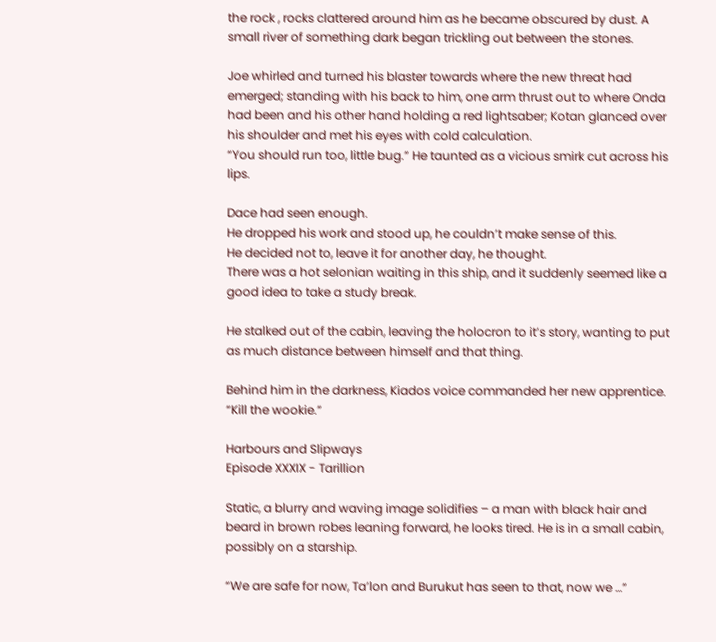the rock , rocks clattered around him as he became obscured by dust. A small river of something dark began trickling out between the stones.

Joe whirled and turned his blaster towards where the new threat had emerged; standing with his back to him, one arm thrust out to where Onda had been and his other hand holding a red lightsaber; Kotan glanced over his shoulder and met his eyes with cold calculation.
“You should run too, little bug.” He taunted as a vicious smirk cut across his lips.

Dace had seen enough.
He dropped his work and stood up, he couldn’t make sense of this.
He decided not to, leave it for another day, he thought.
There was a hot selonian waiting in this ship, and it suddenly seemed like a good idea to take a study break.

He stalked out of the cabin, leaving the holocron to it’s story, wanting to put as much distance between himself and that thing.

Behind him in the darkness, Kiados voice commanded her new apprentice.
“Kill the wookie.”

Harbours and Slipways
Episode XXXIX - Tarillion

Static, a blurry and waving image solidifies – a man with black hair and beard in brown robes leaning forward, he looks tired. He is in a small cabin, possibly on a starship.

“We are safe for now, Ta’lon and Burukut has seen to that, now we …”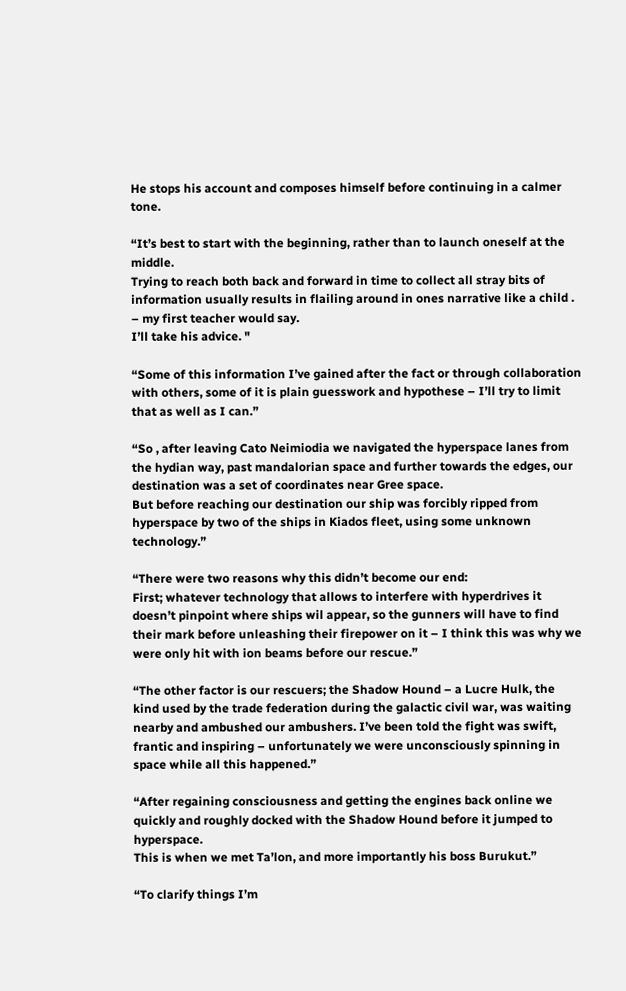He stops his account and composes himself before continuing in a calmer tone.

“It’s best to start with the beginning, rather than to launch oneself at the middle.
Trying to reach both back and forward in time to collect all stray bits of information usually results in flailing around in ones narrative like a child . – my first teacher would say.
I’ll take his advice. "

“Some of this information I’ve gained after the fact or through collaboration with others, some of it is plain guesswork and hypothese – I’ll try to limit that as well as I can.”

“So , after leaving Cato Neimiodia we navigated the hyperspace lanes from the hydian way, past mandalorian space and further towards the edges, our destination was a set of coordinates near Gree space.
But before reaching our destination our ship was forcibly ripped from hyperspace by two of the ships in Kiados fleet, using some unknown technology.”

“There were two reasons why this didn’t become our end:
First; whatever technology that allows to interfere with hyperdrives it doesn’t pinpoint where ships wil appear, so the gunners will have to find their mark before unleashing their firepower on it – I think this was why we were only hit with ion beams before our rescue.”

“The other factor is our rescuers; the Shadow Hound – a Lucre Hulk, the kind used by the trade federation during the galactic civil war, was waiting nearby and ambushed our ambushers. I’ve been told the fight was swift, frantic and inspiring – unfortunately we were unconsciously spinning in space while all this happened.”

“After regaining consciousness and getting the engines back online we quickly and roughly docked with the Shadow Hound before it jumped to hyperspace.
This is when we met Ta’lon, and more importantly his boss Burukut.”

“To clarify things I’m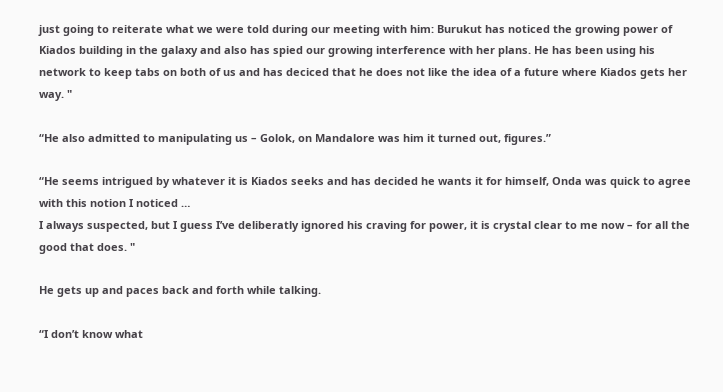just going to reiterate what we were told during our meeting with him: Burukut has noticed the growing power of Kiados building in the galaxy and also has spied our growing interference with her plans. He has been using his network to keep tabs on both of us and has deciced that he does not like the idea of a future where Kiados gets her way. "

“He also admitted to manipulating us – Golok, on Mandalore was him it turned out, figures.”

“He seems intrigued by whatever it is Kiados seeks and has decided he wants it for himself, Onda was quick to agree with this notion I noticed …
I always suspected, but I guess I’ve deliberatly ignored his craving for power, it is crystal clear to me now – for all the good that does. "

He gets up and paces back and forth while talking.

“I don’t know what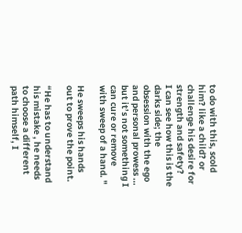to do with this, scold him? like a child? or challenge his desire for strength and safety?
I can see how this is the darks side; the obsession with the ego and personal prowess … but it’s not something I can cure or remove with sweep of a hand. "

He sweeps his hands out to prove the point.

“He has to understand his mistake , he needs to choose a different path himself, I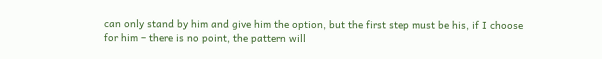can only stand by him and give him the option, but the first step must be his, if I choose for him – there is no point, the pattern will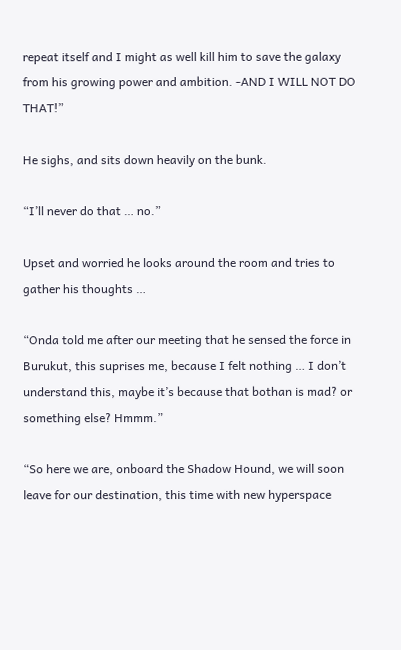repeat itself and I might as well kill him to save the galaxy from his growing power and ambition. -AND I WILL NOT DO THAT!”

He sighs, and sits down heavily on the bunk.

“I’ll never do that … no.”

Upset and worried he looks around the room and tries to gather his thoughts …

“Onda told me after our meeting that he sensed the force in Burukut, this suprises me, because I felt nothing … I don’t understand this, maybe it’s because that bothan is mad? or something else? Hmmm.”

“So here we are, onboard the Shadow Hound, we will soon leave for our destination, this time with new hyperspace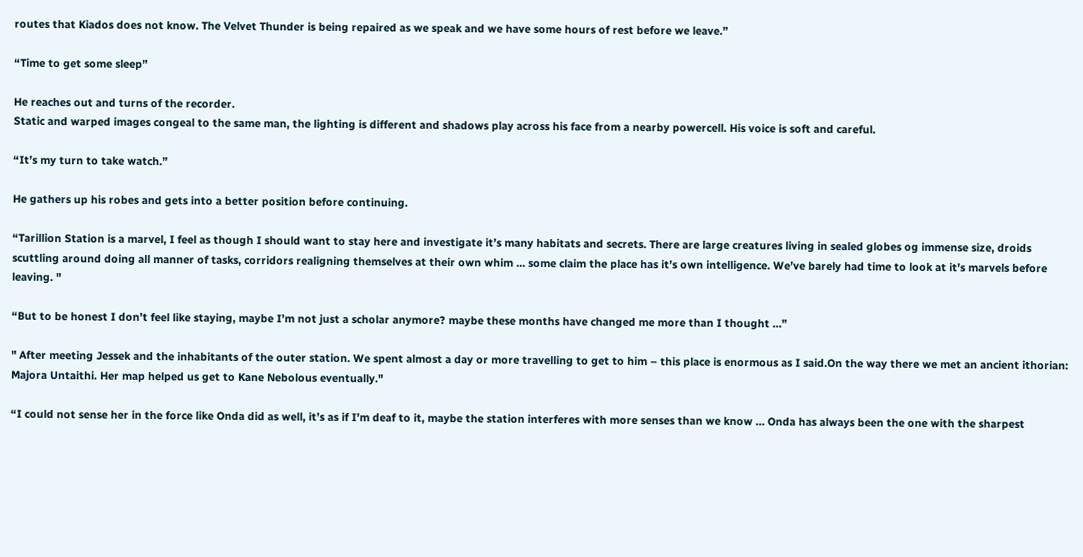routes that Kiados does not know. The Velvet Thunder is being repaired as we speak and we have some hours of rest before we leave.”

“Time to get some sleep”

He reaches out and turns of the recorder.
Static and warped images congeal to the same man, the lighting is different and shadows play across his face from a nearby powercell. His voice is soft and careful.

“It’s my turn to take watch.”

He gathers up his robes and gets into a better position before continuing.

“Tarillion Station is a marvel, I feel as though I should want to stay here and investigate it’s many habitats and secrets. There are large creatures living in sealed globes og immense size, droids scuttling around doing all manner of tasks, corridors realigning themselves at their own whim … some claim the place has it’s own intelligence. We’ve barely had time to look at it’s marvels before leaving. "

“But to be honest I don’t feel like staying, maybe I’m not just a scholar anymore? maybe these months have changed me more than I thought …”

" After meeting Jessek and the inhabitants of the outer station. We spent almost a day or more travelling to get to him – this place is enormous as I said.On the way there we met an ancient ithorian: Majora Untaithi. Her map helped us get to Kane Nebolous eventually."

“I could not sense her in the force like Onda did as well, it’s as if I’m deaf to it, maybe the station interferes with more senses than we know … Onda has always been the one with the sharpest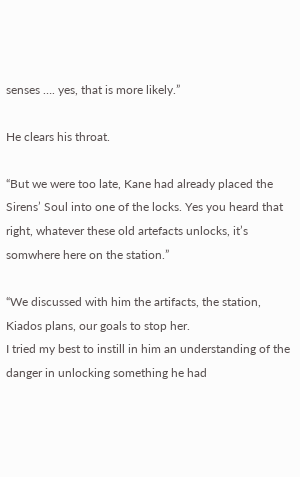senses …. yes, that is more likely.”

He clears his throat.

“But we were too late, Kane had already placed the Sirens’ Soul into one of the locks. Yes you heard that right, whatever these old artefacts unlocks, it’s somwhere here on the station.”

“We discussed with him the artifacts, the station, Kiados plans, our goals to stop her.
I tried my best to instill in him an understanding of the danger in unlocking something he had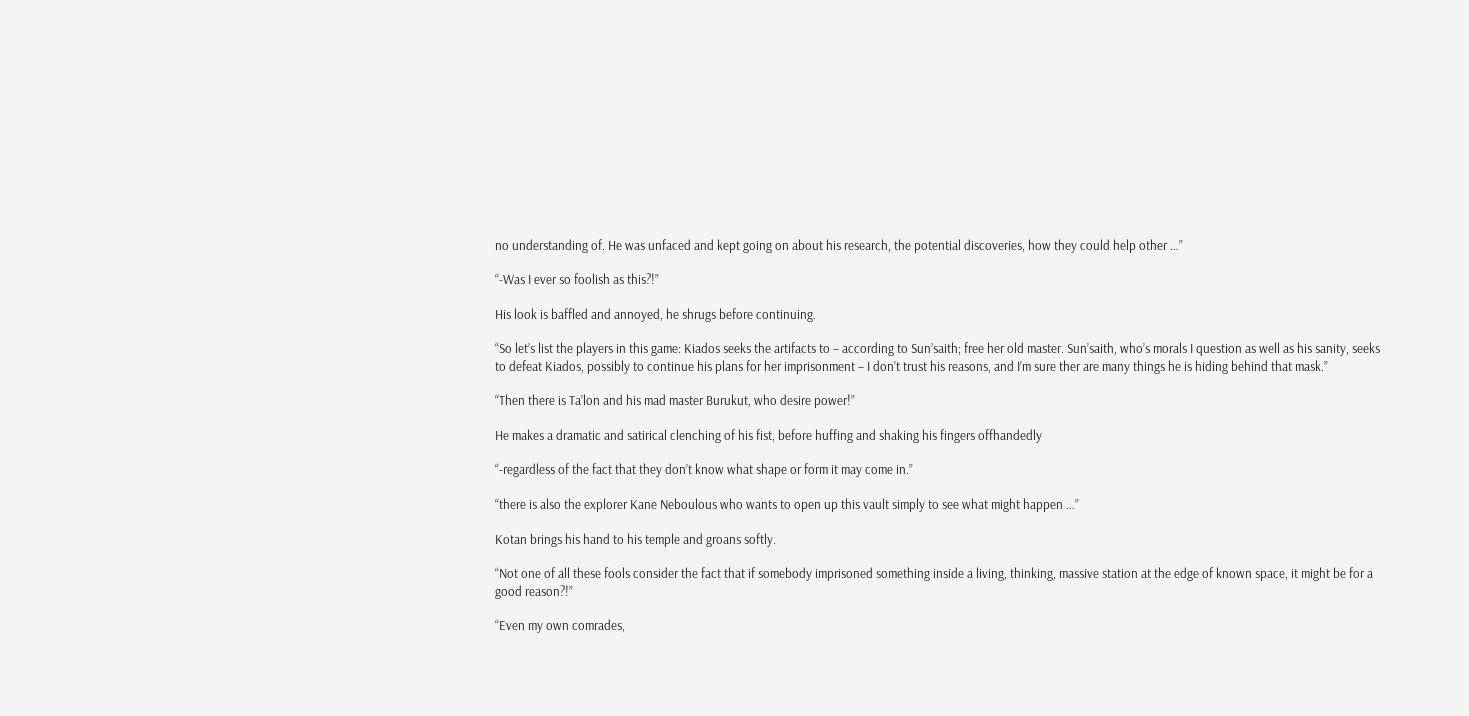no understanding of. He was unfaced and kept going on about his research, the potential discoveries, how they could help other …”

“-Was I ever so foolish as this?!”

His look is baffled and annoyed, he shrugs before continuing.

“So let’s list the players in this game: Kiados seeks the artifacts to – according to Sun’saith; free her old master. Sun’saith, who’s morals I question as well as his sanity, seeks to defeat Kiados, possibly to continue his plans for her imprisonment – I don’t trust his reasons, and I’m sure ther are many things he is hiding behind that mask.”

“Then there is Ta’lon and his mad master Burukut, who desire power!”

He makes a dramatic and satirical clenching of his fist, before huffing and shaking his fingers offhandedly

“-regardless of the fact that they don’t know what shape or form it may come in.”

“there is also the explorer Kane Neboulous who wants to open up this vault simply to see what might happen …”

Kotan brings his hand to his temple and groans softly.

“Not one of all these fools consider the fact that if somebody imprisoned something inside a living, thinking, massive station at the edge of known space, it might be for a good reason?!”

“Even my own comrades,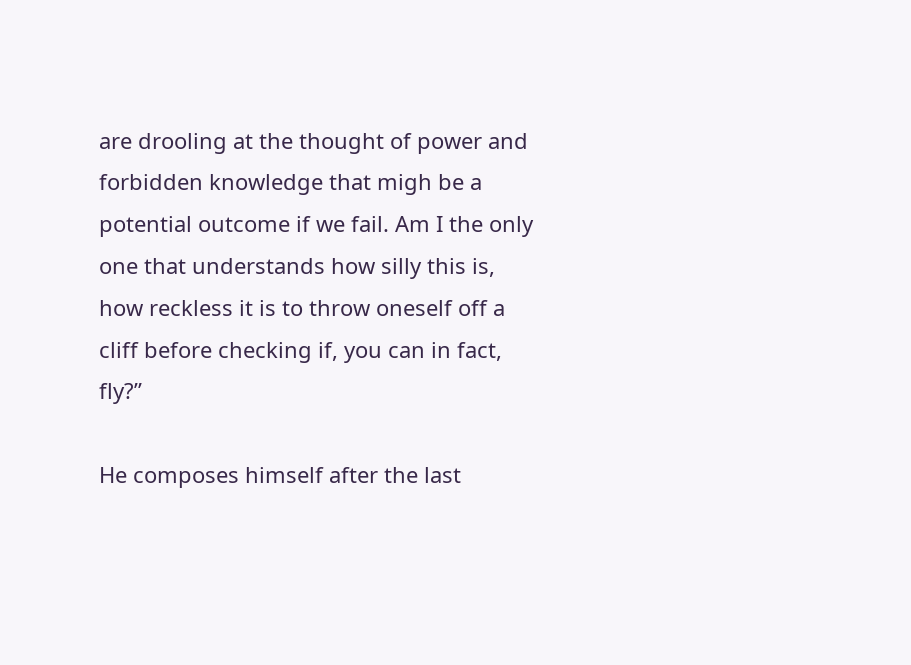are drooling at the thought of power and forbidden knowledge that migh be a potential outcome if we fail. Am I the only one that understands how silly this is, how reckless it is to throw oneself off a cliff before checking if, you can in fact, fly?”

He composes himself after the last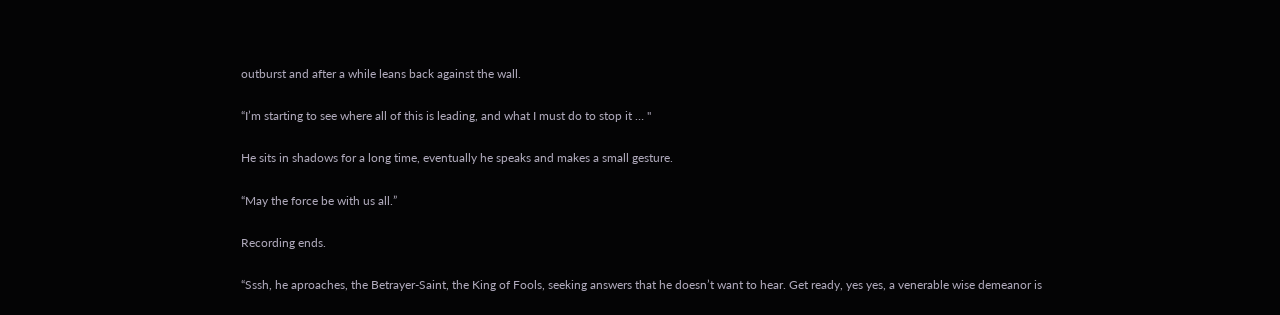outburst and after a while leans back against the wall.

“I’m starting to see where all of this is leading, and what I must do to stop it … "

He sits in shadows for a long time, eventually he speaks and makes a small gesture.

“May the force be with us all.”

Recording ends.

“Sssh, he aproaches, the Betrayer-Saint, the King of Fools, seeking answers that he doesn’t want to hear. Get ready, yes yes, a venerable wise demeanor is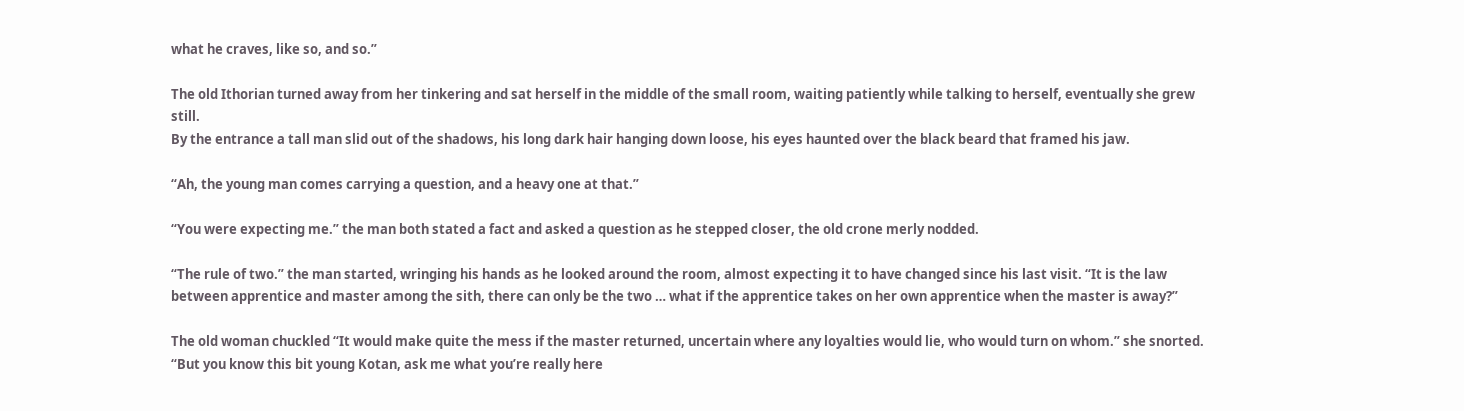what he craves, like so, and so.”

The old Ithorian turned away from her tinkering and sat herself in the middle of the small room, waiting patiently while talking to herself, eventually she grew still.
By the entrance a tall man slid out of the shadows, his long dark hair hanging down loose, his eyes haunted over the black beard that framed his jaw.

“Ah, the young man comes carrying a question, and a heavy one at that.”

“You were expecting me.” the man both stated a fact and asked a question as he stepped closer, the old crone merly nodded.

“The rule of two.” the man started, wringing his hands as he looked around the room, almost expecting it to have changed since his last visit. “It is the law between apprentice and master among the sith, there can only be the two … what if the apprentice takes on her own apprentice when the master is away?”

The old woman chuckled “It would make quite the mess if the master returned, uncertain where any loyalties would lie, who would turn on whom.” she snorted. “But you know this bit young Kotan, ask me what you’re really here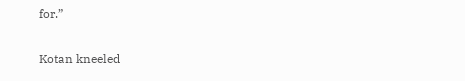for.”

Kotan kneeled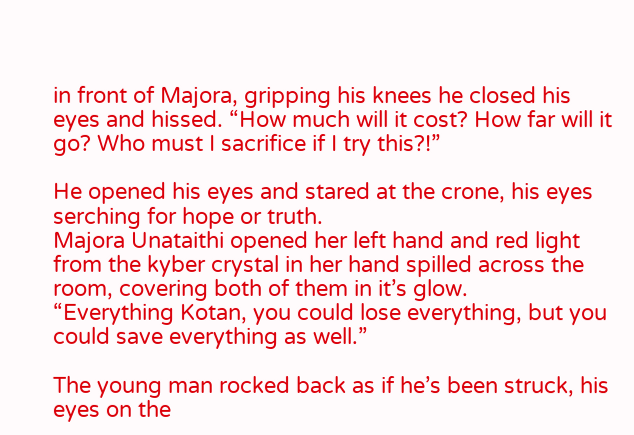in front of Majora, gripping his knees he closed his eyes and hissed. “How much will it cost? How far will it go? Who must I sacrifice if I try this?!”

He opened his eyes and stared at the crone, his eyes serching for hope or truth.
Majora Unataithi opened her left hand and red light from the kyber crystal in her hand spilled across the room, covering both of them in it’s glow.
“Everything Kotan, you could lose everything, but you could save everything as well.”

The young man rocked back as if he’s been struck, his eyes on the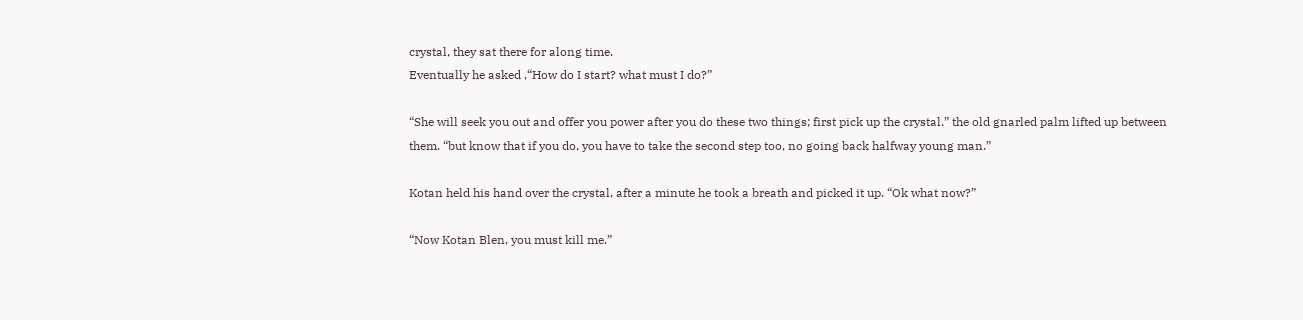crystal, they sat there for along time.
Eventually he asked ,“How do I start? what must I do?”

“She will seek you out and offer you power after you do these two things; first pick up the crystal.” the old gnarled palm lifted up between them. “but know that if you do, you have to take the second step too, no going back halfway young man.”

Kotan held his hand over the crystal, after a minute he took a breath and picked it up. “Ok what now?”

“Now Kotan Blen, you must kill me.”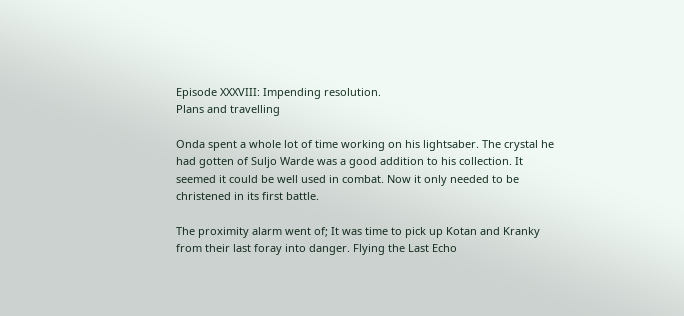Episode XXXVIII: Impending resolution.
Plans and travelling

Onda spent a whole lot of time working on his lightsaber. The crystal he had gotten of Suljo Warde was a good addition to his collection. It seemed it could be well used in combat. Now it only needed to be christened in its first battle.

The proximity alarm went of; It was time to pick up Kotan and Kranky from their last foray into danger. Flying the Last Echo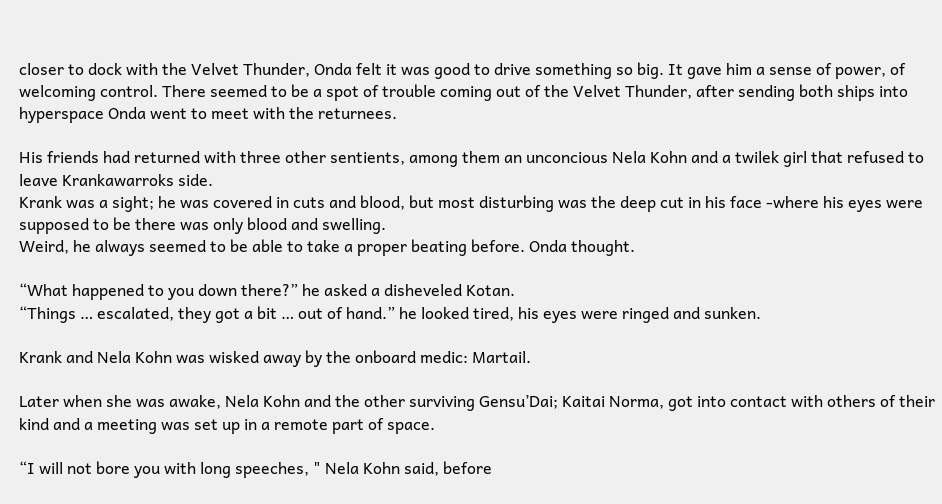closer to dock with the Velvet Thunder, Onda felt it was good to drive something so big. It gave him a sense of power, of welcoming control. There seemed to be a spot of trouble coming out of the Velvet Thunder, after sending both ships into hyperspace Onda went to meet with the returnees.

His friends had returned with three other sentients, among them an unconcious Nela Kohn and a twilek girl that refused to leave Krankawarroks side.
Krank was a sight; he was covered in cuts and blood, but most disturbing was the deep cut in his face -where his eyes were supposed to be there was only blood and swelling.
Weird, he always seemed to be able to take a proper beating before. Onda thought.

“What happened to you down there?” he asked a disheveled Kotan.
“Things … escalated, they got a bit … out of hand.” he looked tired, his eyes were ringed and sunken.

Krank and Nela Kohn was wisked away by the onboard medic: Martail.

Later when she was awake, Nela Kohn and the other surviving Gensu’Dai; Kaitai Norma, got into contact with others of their kind and a meeting was set up in a remote part of space.

“I will not bore you with long speeches, " Nela Kohn said, before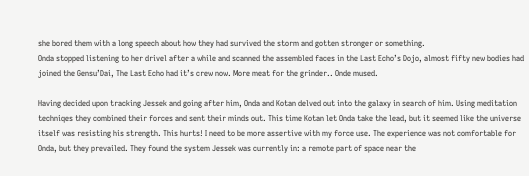she bored them with a long speech about how they had survived the storm and gotten stronger or something.
Onda stopped listening to her drivel after a while and scanned the assembled faces in the Last Echo’s Dojo, almost fifty new bodies had joined the Gensu’Dai, The Last Echo had it’s crew now. More meat for the grinder.. Onde mused.

Having decided upon tracking Jessek and going after him, Onda and Kotan delved out into the galaxy in search of him. Using meditation techniqes they combined their forces and sent their minds out. This time Kotan let Onda take the lead, but it seemed like the universe itself was resisting his strength. This hurts! I need to be more assertive with my force use. The experience was not comfortable for Onda, but they prevailed. They found the system Jessek was currently in: a remote part of space near the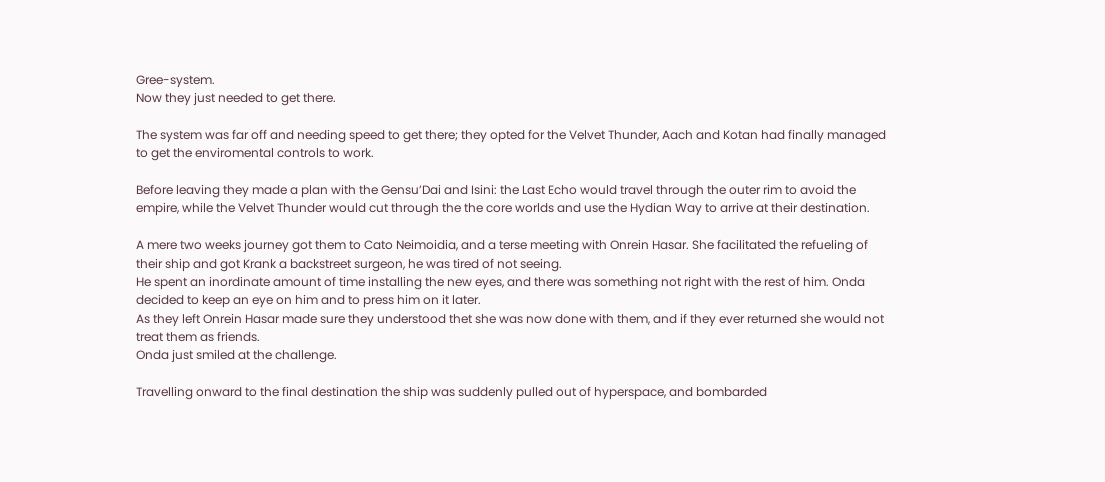Gree-system.
Now they just needed to get there.

The system was far off and needing speed to get there; they opted for the Velvet Thunder, Aach and Kotan had finally managed to get the enviromental controls to work.

Before leaving they made a plan with the Gensu’Dai and Isini: the Last Echo would travel through the outer rim to avoid the empire, while the Velvet Thunder would cut through the the core worlds and use the Hydian Way to arrive at their destination.

A mere two weeks journey got them to Cato Neimoidia, and a terse meeting with Onrein Hasar. She facilitated the refueling of their ship and got Krank a backstreet surgeon, he was tired of not seeing.
He spent an inordinate amount of time installing the new eyes, and there was something not right with the rest of him. Onda decided to keep an eye on him and to press him on it later.
As they left Onrein Hasar made sure they understood thet she was now done with them, and if they ever returned she would not treat them as friends.
Onda just smiled at the challenge.

Travelling onward to the final destination the ship was suddenly pulled out of hyperspace, and bombarded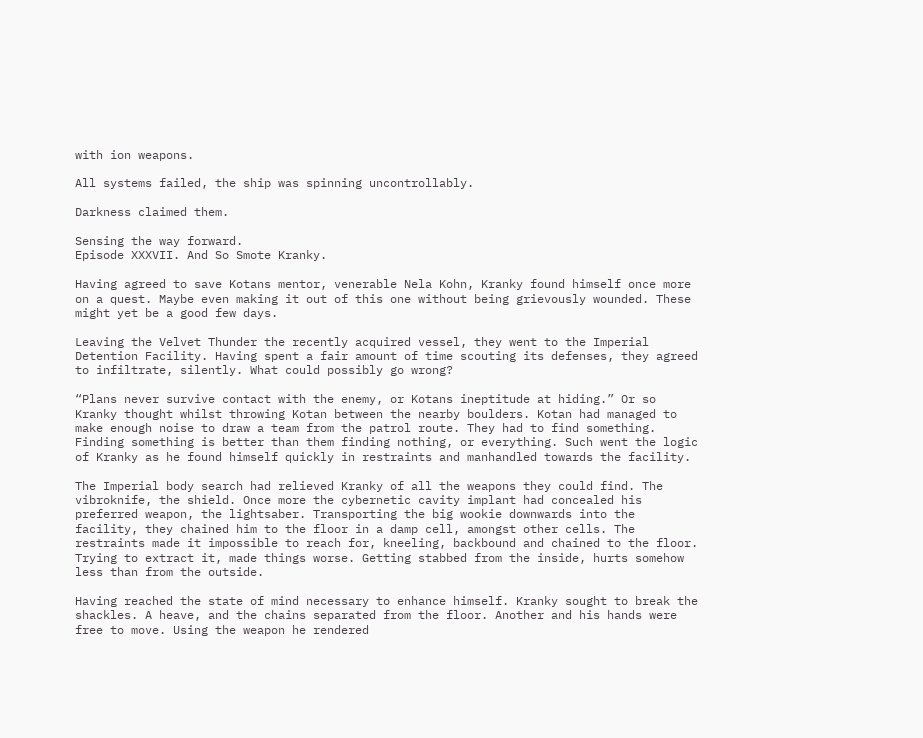with ion weapons.

All systems failed, the ship was spinning uncontrollably.

Darkness claimed them.

Sensing the way forward.
Episode XXXVII. And So Smote Kranky.

Having agreed to save Kotans mentor, venerable Nela Kohn, Kranky found himself once more on a quest. Maybe even making it out of this one without being grievously wounded. These might yet be a good few days.

Leaving the Velvet Thunder the recently acquired vessel, they went to the Imperial Detention Facility. Having spent a fair amount of time scouting its defenses, they agreed to infiltrate, silently. What could possibly go wrong?

“Plans never survive contact with the enemy, or Kotans ineptitude at hiding.” Or so Kranky thought whilst throwing Kotan between the nearby boulders. Kotan had managed to make enough noise to draw a team from the patrol route. They had to find something. Finding something is better than them finding nothing, or everything. Such went the logic of Kranky as he found himself quickly in restraints and manhandled towards the facility.

The Imperial body search had relieved Kranky of all the weapons they could find. The vibroknife, the shield. Once more the cybernetic cavity implant had concealed his preferred weapon, the lightsaber. Transporting the big wookie downwards into the facility, they chained him to the floor in a damp cell, amongst other cells. The restraints made it impossible to reach for, kneeling, backbound and chained to the floor. Trying to extract it, made things worse. Getting stabbed from the inside, hurts somehow less than from the outside.

Having reached the state of mind necessary to enhance himself. Kranky sought to break the shackles. A heave, and the chains separated from the floor. Another and his hands were free to move. Using the weapon he rendered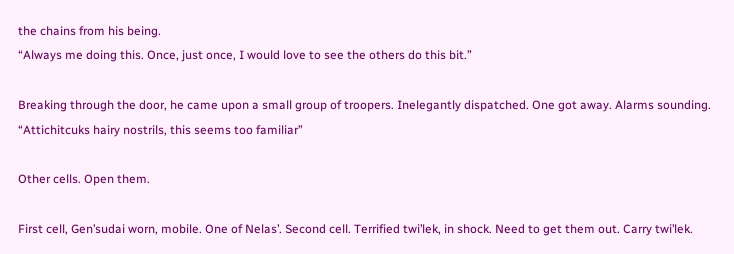the chains from his being.
“Always me doing this. Once, just once, I would love to see the others do this bit.”

Breaking through the door, he came upon a small group of troopers. Inelegantly dispatched. One got away. Alarms sounding. “Attichitcuks hairy nostrils, this seems too familiar”

Other cells. Open them.

First cell, Gen’sudai worn, mobile. One of Nelas’. Second cell. Terrified twi’lek, in shock. Need to get them out. Carry twi’lek.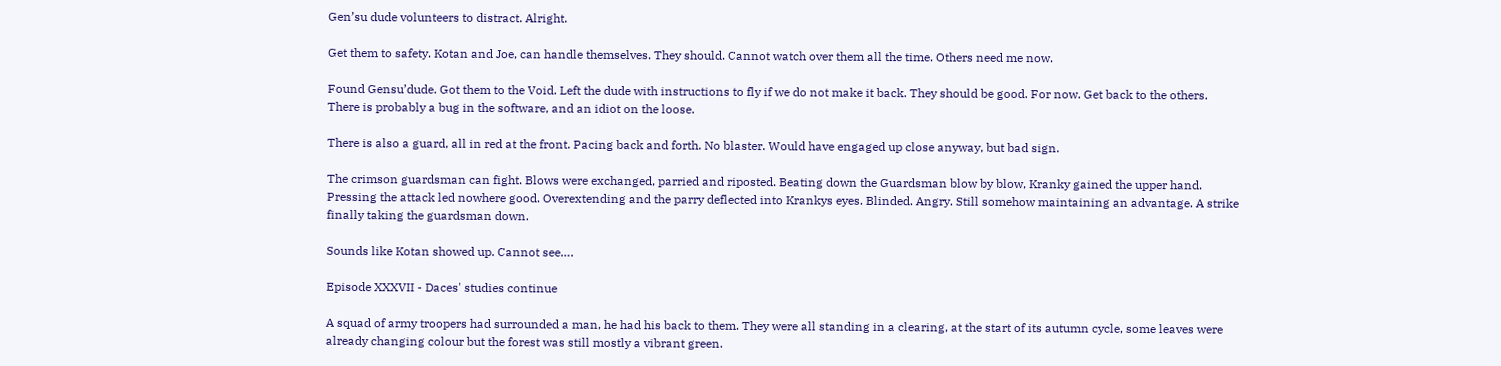Gen’su dude volunteers to distract. Alright.

Get them to safety. Kotan and Joe, can handle themselves. They should. Cannot watch over them all the time. Others need me now.

Found Gensu’dude. Got them to the Void. Left the dude with instructions to fly if we do not make it back. They should be good. For now. Get back to the others. There is probably a bug in the software, and an idiot on the loose.

There is also a guard, all in red at the front. Pacing back and forth. No blaster. Would have engaged up close anyway, but bad sign.

The crimson guardsman can fight. Blows were exchanged, parried and riposted. Beating down the Guardsman blow by blow, Kranky gained the upper hand. Pressing the attack led nowhere good. Overextending and the parry deflected into Krankys eyes. Blinded. Angry. Still somehow maintaining an advantage. A strike finally taking the guardsman down.

Sounds like Kotan showed up. Cannot see….

Episode XXXVII - Daces' studies continue

A squad of army troopers had surrounded a man, he had his back to them. They were all standing in a clearing, at the start of its autumn cycle, some leaves were already changing colour but the forest was still mostly a vibrant green.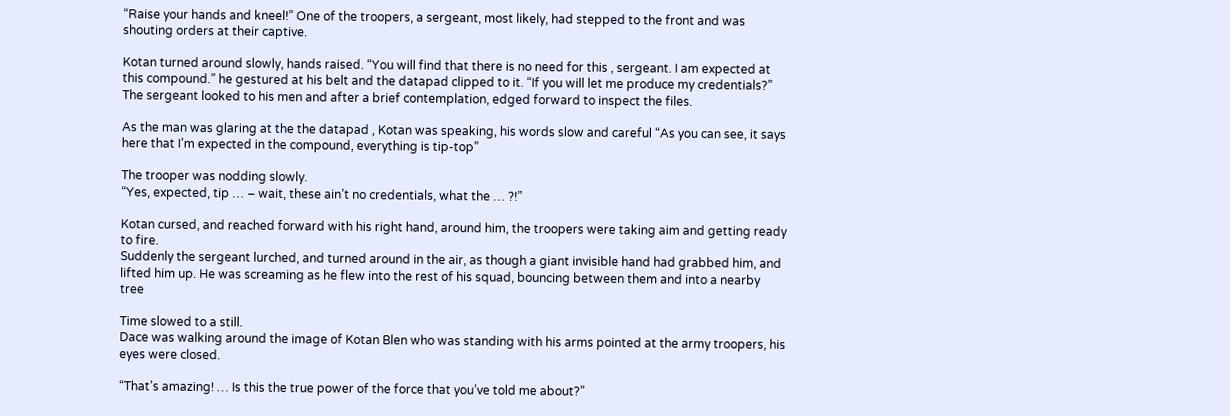“Raise your hands and kneel!” One of the troopers, a sergeant, most likely, had stepped to the front and was shouting orders at their captive.

Kotan turned around slowly, hands raised. “You will find that there is no need for this , sergeant. I am expected at this compound.” he gestured at his belt and the datapad clipped to it. “If you will let me produce my credentials?”
The sergeant looked to his men and after a brief contemplation, edged forward to inspect the files.

As the man was glaring at the the datapad , Kotan was speaking, his words slow and careful “As you can see, it says here that I’m expected in the compound, everything is tip-top”

The trooper was nodding slowly.
“Yes, expected, tip … – wait, these ain’t no credentials, what the … ?!”

Kotan cursed, and reached forward with his right hand, around him, the troopers were taking aim and getting ready to fire.
Suddenly the sergeant lurched, and turned around in the air, as though a giant invisible hand had grabbed him, and lifted him up. He was screaming as he flew into the rest of his squad, bouncing between them and into a nearby tree

Time slowed to a still.
Dace was walking around the image of Kotan Blen who was standing with his arms pointed at the army troopers, his eyes were closed.

“That’s amazing! … Is this the true power of the force that you’ve told me about?”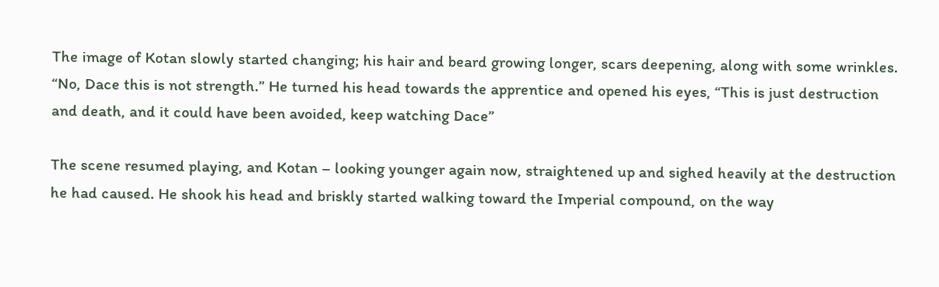The image of Kotan slowly started changing; his hair and beard growing longer, scars deepening, along with some wrinkles. “No, Dace this is not strength.” He turned his head towards the apprentice and opened his eyes, “This is just destruction and death, and it could have been avoided, keep watching Dace”

The scene resumed playing, and Kotan – looking younger again now, straightened up and sighed heavily at the destruction he had caused. He shook his head and briskly started walking toward the Imperial compound, on the way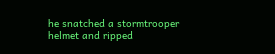he snatched a stormtrooper helmet and ripped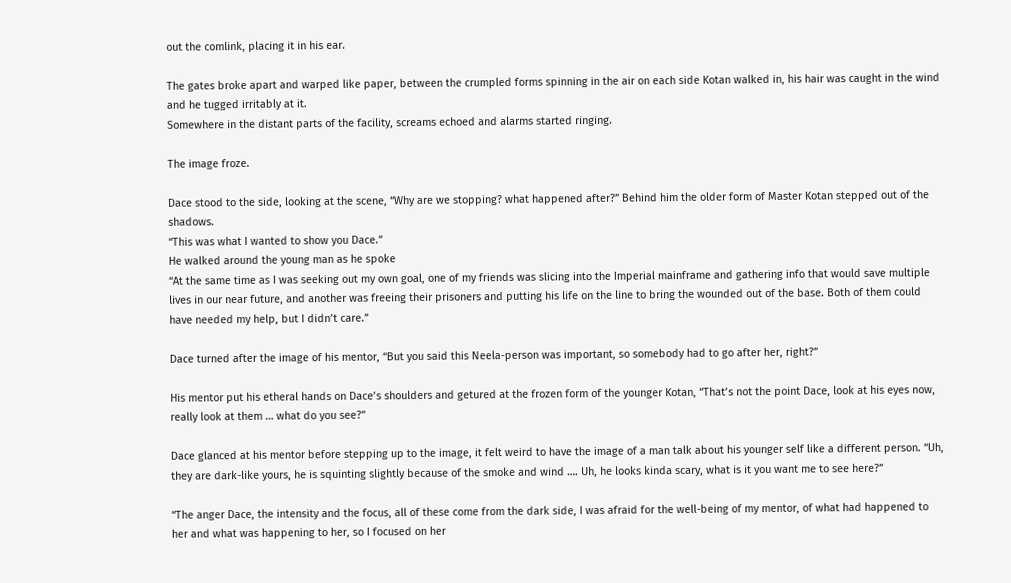out the comlink, placing it in his ear.

The gates broke apart and warped like paper, between the crumpled forms spinning in the air on each side Kotan walked in, his hair was caught in the wind and he tugged irritably at it.
Somewhere in the distant parts of the facility, screams echoed and alarms started ringing.

The image froze.

Dace stood to the side, looking at the scene, “Why are we stopping? what happened after?” Behind him the older form of Master Kotan stepped out of the shadows.
“This was what I wanted to show you Dace.”
He walked around the young man as he spoke
“At the same time as I was seeking out my own goal, one of my friends was slicing into the Imperial mainframe and gathering info that would save multiple lives in our near future, and another was freeing their prisoners and putting his life on the line to bring the wounded out of the base. Both of them could have needed my help, but I didn’t care.”

Dace turned after the image of his mentor, “But you said this Neela-person was important, so somebody had to go after her, right?”

His mentor put his etheral hands on Dace’s shoulders and getured at the frozen form of the younger Kotan, “That’s not the point Dace, look at his eyes now, really look at them … what do you see?”

Dace glanced at his mentor before stepping up to the image, it felt weird to have the image of a man talk about his younger self like a different person. “Uh, they are dark-like yours, he is squinting slightly because of the smoke and wind …. Uh, he looks kinda scary, what is it you want me to see here?”

“The anger Dace, the intensity and the focus, all of these come from the dark side, I was afraid for the well-being of my mentor, of what had happened to her and what was happening to her, so I focused on her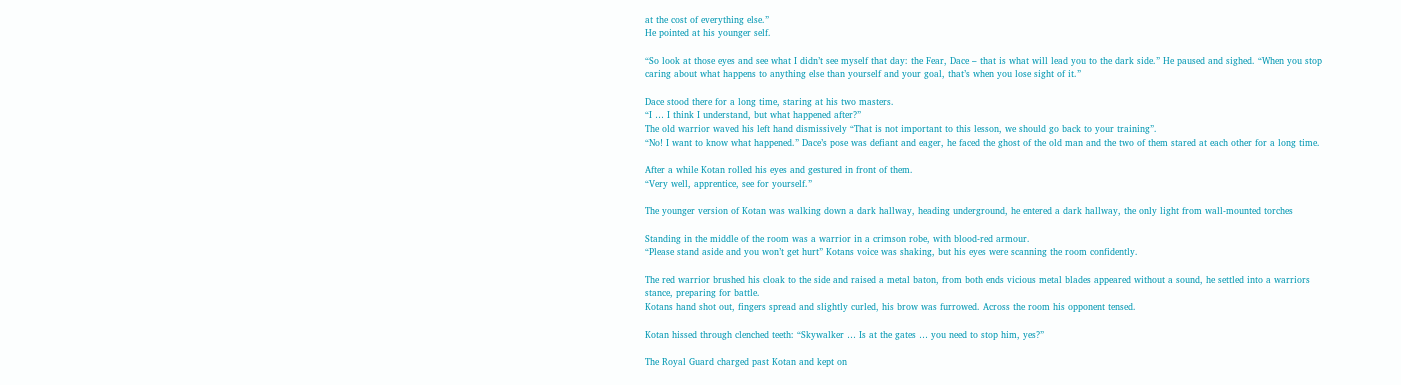at the cost of everything else.”
He pointed at his younger self.

“So look at those eyes and see what I didn’t see myself that day: the Fear, Dace – that is what will lead you to the dark side.” He paused and sighed. “When you stop caring about what happens to anything else than yourself and your goal, that’s when you lose sight of it.”

Dace stood there for a long time, staring at his two masters.
“I … I think I understand, but what happened after?”
The old warrior waved his left hand dismissively “That is not important to this lesson, we should go back to your training”.
“No! I want to know what happened.” Dace’s pose was defiant and eager, he faced the ghost of the old man and the two of them stared at each other for a long time.

After a while Kotan rolled his eyes and gestured in front of them.
“Very well, apprentice, see for yourself.”

The younger version of Kotan was walking down a dark hallway, heading underground, he entered a dark hallway, the only light from wall-mounted torches

Standing in the middle of the room was a warrior in a crimson robe, with blood-red armour.
“Please stand aside and you won’t get hurt” Kotans voice was shaking, but his eyes were scanning the room confidently.

The red warrior brushed his cloak to the side and raised a metal baton, from both ends vicious metal blades appeared without a sound, he settled into a warriors stance, preparing for battle.
Kotans hand shot out, fingers spread and slightly curled, his brow was furrowed. Across the room his opponent tensed.

Kotan hissed through clenched teeth: “Skywalker … Is at the gates … you need to stop him, yes?”

The Royal Guard charged past Kotan and kept on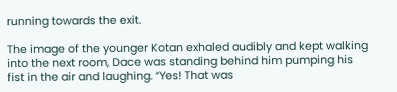running towards the exit.

The image of the younger Kotan exhaled audibly and kept walking into the next room, Dace was standing behind him pumping his fist in the air and laughing. “Yes! That was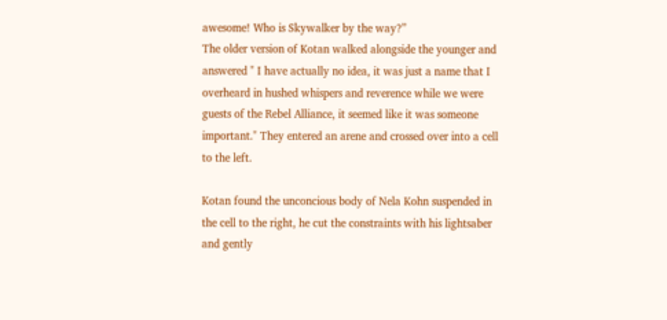awesome! Who is Skywalker by the way?”
The older version of Kotan walked alongside the younger and answered " I have actually no idea, it was just a name that I overheard in hushed whispers and reverence while we were guests of the Rebel Alliance, it seemed like it was someone important." They entered an arene and crossed over into a cell to the left.

Kotan found the unconcious body of Nela Kohn suspended in the cell to the right, he cut the constraints with his lightsaber and gently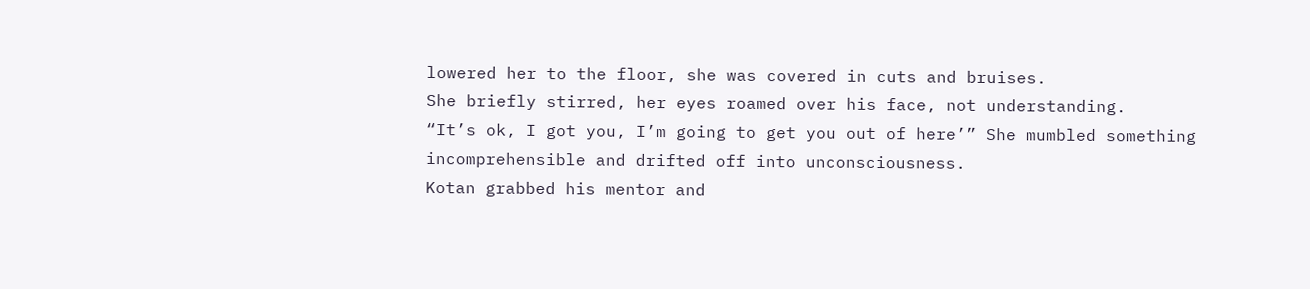lowered her to the floor, she was covered in cuts and bruises.
She briefly stirred, her eyes roamed over his face, not understanding.
“It’s ok, I got you, I’m going to get you out of here’” She mumbled something incomprehensible and drifted off into unconsciousness.
Kotan grabbed his mentor and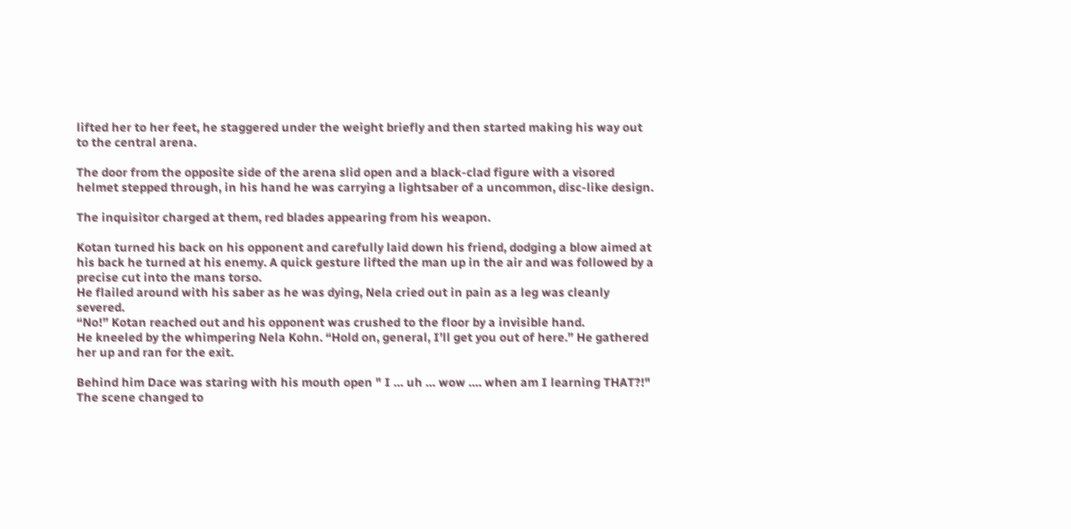lifted her to her feet, he staggered under the weight briefly and then started making his way out to the central arena.

The door from the opposite side of the arena slid open and a black-clad figure with a visored helmet stepped through, in his hand he was carrying a lightsaber of a uncommon, disc-like design.

The inquisitor charged at them, red blades appearing from his weapon.

Kotan turned his back on his opponent and carefully laid down his friend, dodging a blow aimed at his back he turned at his enemy. A quick gesture lifted the man up in the air and was followed by a precise cut into the mans torso.
He flailed around with his saber as he was dying, Nela cried out in pain as a leg was cleanly severed.
“No!” Kotan reached out and his opponent was crushed to the floor by a invisible hand.
He kneeled by the whimpering Nela Kohn. “Hold on, general, I’ll get you out of here.” He gathered her up and ran for the exit.

Behind him Dace was staring with his mouth open " I … uh … wow …. when am I learning THAT?!" The scene changed to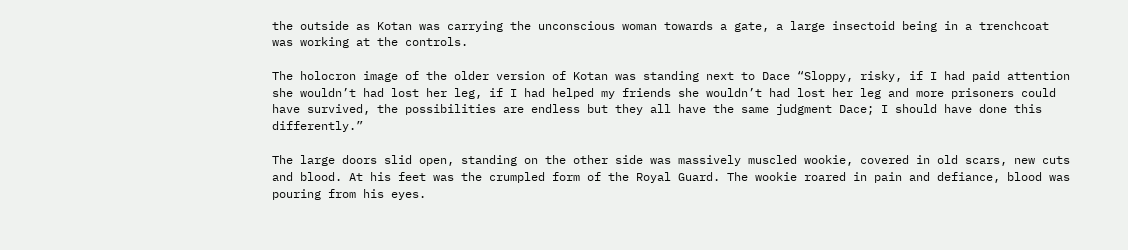the outside as Kotan was carrying the unconscious woman towards a gate, a large insectoid being in a trenchcoat was working at the controls.

The holocron image of the older version of Kotan was standing next to Dace “Sloppy, risky, if I had paid attention she wouldn’t had lost her leg, if I had helped my friends she wouldn’t had lost her leg and more prisoners could have survived, the possibilities are endless but they all have the same judgment Dace; I should have done this differently.”

The large doors slid open, standing on the other side was massively muscled wookie, covered in old scars, new cuts and blood. At his feet was the crumpled form of the Royal Guard. The wookie roared in pain and defiance, blood was pouring from his eyes.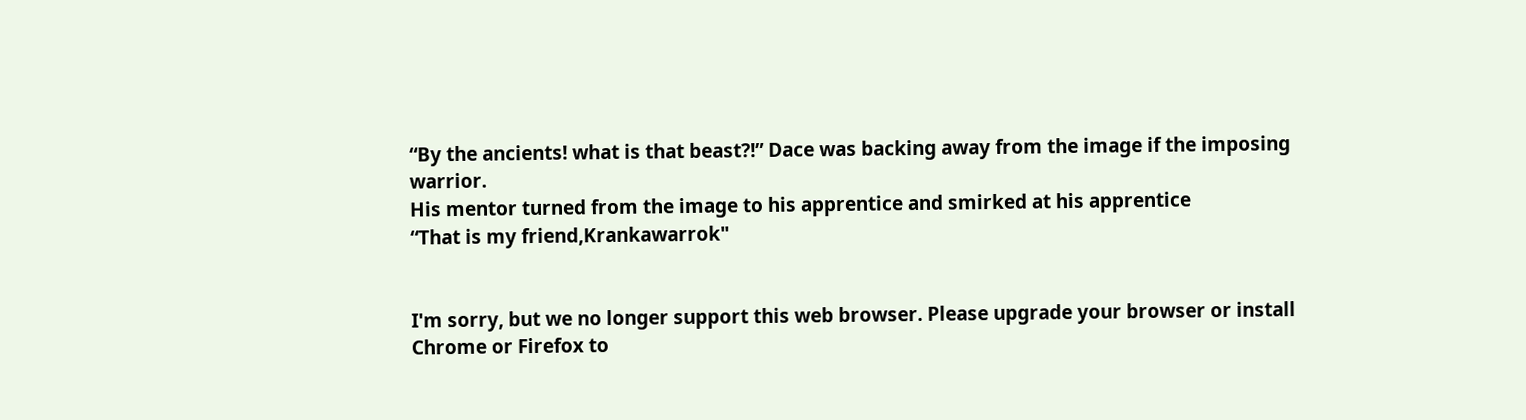“By the ancients! what is that beast?!” Dace was backing away from the image if the imposing warrior.
His mentor turned from the image to his apprentice and smirked at his apprentice
“That is my friend,Krankawarrok"


I'm sorry, but we no longer support this web browser. Please upgrade your browser or install Chrome or Firefox to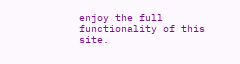enjoy the full functionality of this site.